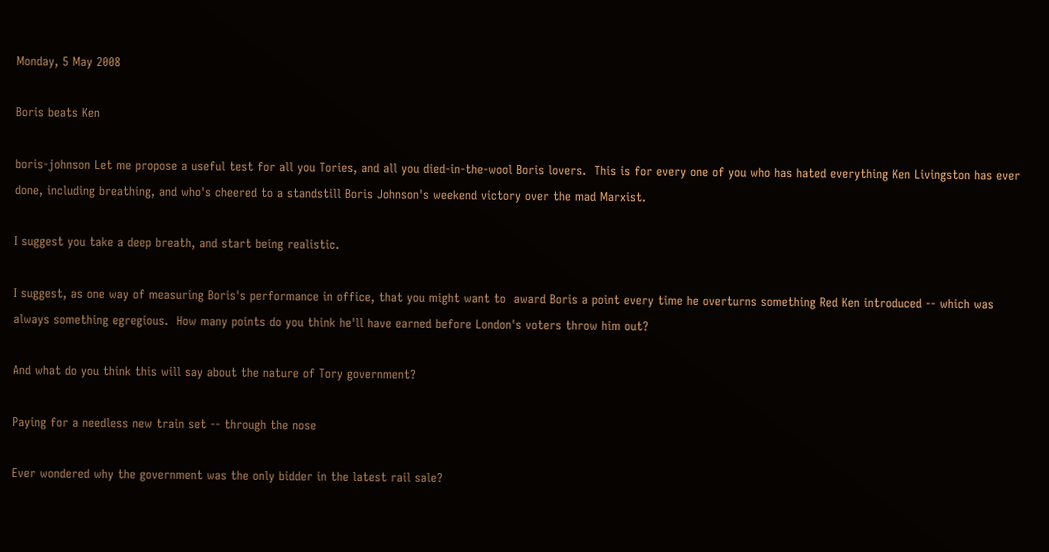Monday, 5 May 2008

Boris beats Ken

boris-johnson Let me propose a useful test for all you Tories, and all you died-in-the-wool Boris lovers.  This is for every one of you who has hated everything Ken Livingston has ever done, including breathing, and who's cheered to a standstill Boris Johnson's weekend victory over the mad Marxist.

I suggest you take a deep breath, and start being realistic.

I suggest, as one way of measuring Boris's performance in office, that you might want to  award Boris a point every time he overturns something Red Ken introduced -- which was always something egregious.  How many points do you think he'll have earned before London's voters throw him out?

And what do you think this will say about the nature of Tory government?

Paying for a needless new train set -- through the nose

Ever wondered why the government was the only bidder in the latest rail sale?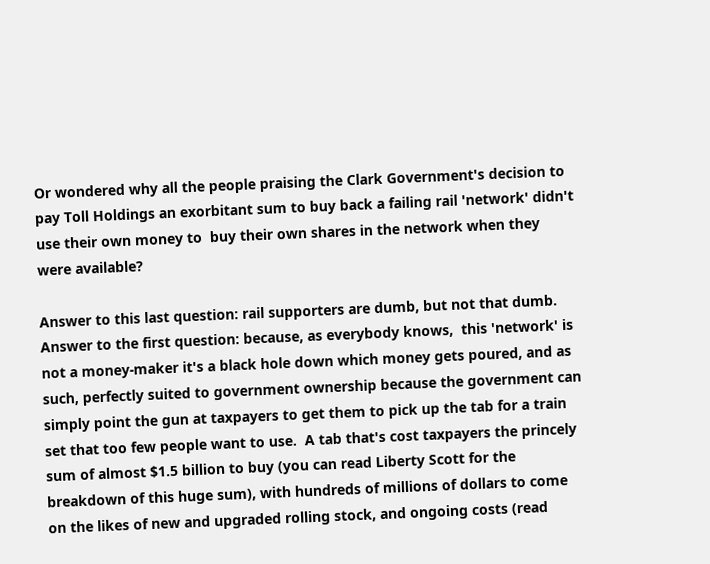Or wondered why all the people praising the Clark Government's decision to pay Toll Holdings an exorbitant sum to buy back a failing rail 'network' didn't use their own money to  buy their own shares in the network when they were available?

Answer to this last question: rail supporters are dumb, but not that dumb.  Answer to the first question: because, as everybody knows,  this 'network' is not a money-maker it's a black hole down which money gets poured, and as such, perfectly suited to government ownership because the government can simply point the gun at taxpayers to get them to pick up the tab for a train set that too few people want to use.  A tab that's cost taxpayers the princely sum of almost $1.5 billion to buy (you can read Liberty Scott for the breakdown of this huge sum), with hundreds of millions of dollars to come on the likes of new and upgraded rolling stock, and ongoing costs (read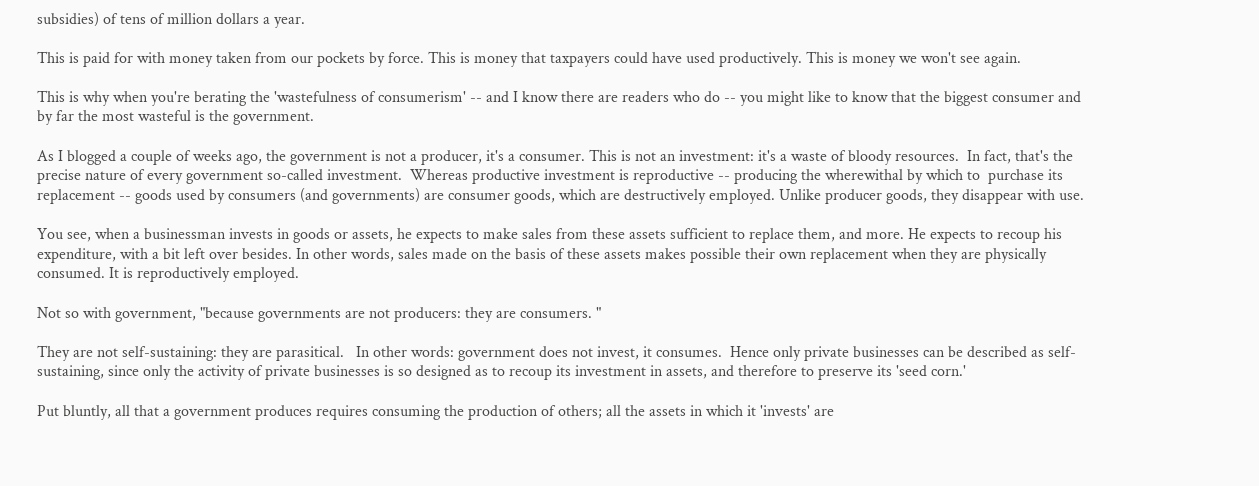subsidies) of tens of million dollars a year.

This is paid for with money taken from our pockets by force. This is money that taxpayers could have used productively. This is money we won't see again.

This is why when you're berating the 'wastefulness of consumerism' -- and I know there are readers who do -- you might like to know that the biggest consumer and by far the most wasteful is the government.

As I blogged a couple of weeks ago, the government is not a producer, it's a consumer. This is not an investment: it's a waste of bloody resources.  In fact, that's the precise nature of every government so-called investment.  Whereas productive investment is reproductive -- producing the wherewithal by which to  purchase its replacement -- goods used by consumers (and governments) are consumer goods, which are destructively employed. Unlike producer goods, they disappear with use.

You see, when a businessman invests in goods or assets, he expects to make sales from these assets sufficient to replace them, and more. He expects to recoup his expenditure, with a bit left over besides. In other words, sales made on the basis of these assets makes possible their own replacement when they are physically consumed. It is reproductively employed.

Not so with government, "because governments are not producers: they are consumers. "

They are not self-sustaining: they are parasitical.   In other words: government does not invest, it consumes.  Hence only private businesses can be described as self-sustaining, since only the activity of private businesses is so designed as to recoup its investment in assets, and therefore to preserve its 'seed corn.'

Put bluntly, all that a government produces requires consuming the production of others; all the assets in which it 'invests' are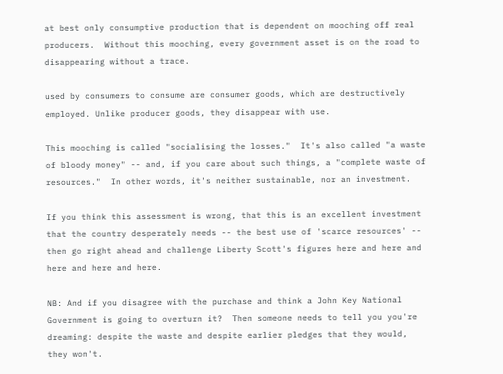at best only consumptive production that is dependent on mooching off real producers.  Without this mooching, every government asset is on the road to disappearing without a trace.

used by consumers to consume are consumer goods, which are destructively employed. Unlike producer goods, they disappear with use.

This mooching is called "socialising the losses."  It's also called "a waste of bloody money" -- and, if you care about such things, a "complete waste of resources."  In other words, it's neither sustainable, nor an investment.

If you think this assessment is wrong, that this is an excellent investment that the country desperately needs -- the best use of 'scarce resources' -- then go right ahead and challenge Liberty Scott's figures here and here and here and here and here.

NB: And if you disagree with the purchase and think a John Key National Government is going to overturn it?  Then someone needs to tell you you're dreaming: despite the waste and despite earlier pledges that they would, they won't.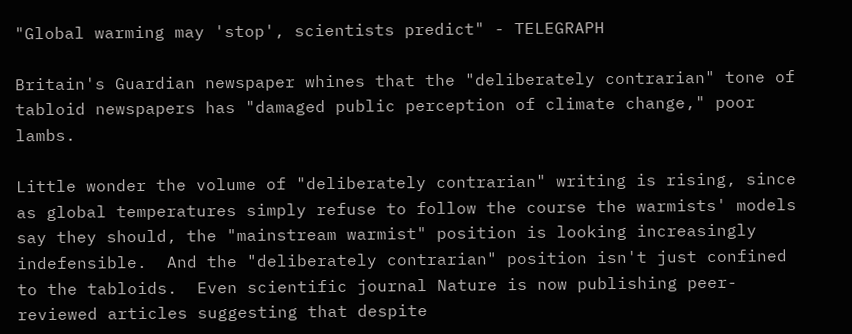"Global warming may 'stop', scientists predict" - TELEGRAPH

Britain's Guardian newspaper whines that the "deliberately contrarian" tone of tabloid newspapers has "damaged public perception of climate change," poor lambs.

Little wonder the volume of "deliberately contrarian" writing is rising, since as global temperatures simply refuse to follow the course the warmists' models say they should, the "mainstream warmist" position is looking increasingly indefensible.  And the "deliberately contrarian" position isn't just confined to the tabloids.  Even scientific journal Nature is now publishing peer-reviewed articles suggesting that despite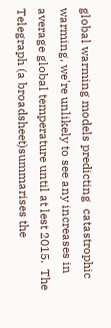global warming models predicting  catastrophic warming, we're unlikely to see any increases in average global temperature until at lest 2015.  The Telegraph (a broadsheet)summarises the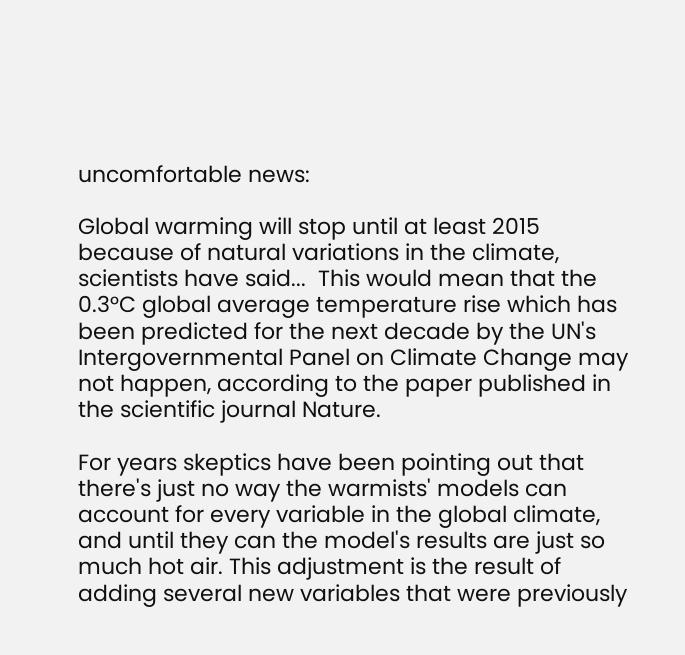uncomfortable news:

Global warming will stop until at least 2015 because of natural variations in the climate, scientists have said...  This would mean that the 0.3°C global average temperature rise which has been predicted for the next decade by the UN's Intergovernmental Panel on Climate Change may not happen, according to the paper published in the scientific journal Nature.

For years skeptics have been pointing out that there's just no way the warmists' models can account for every variable in the global climate, and until they can the model's results are just so much hot air. This adjustment is the result of adding several new variables that were previously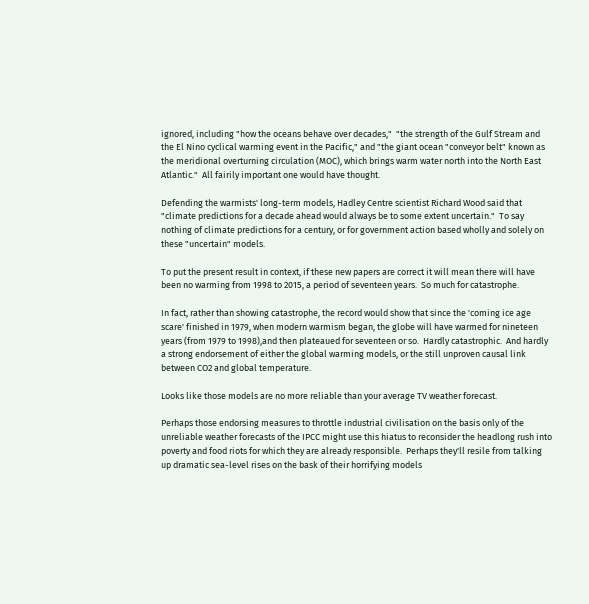ignored, including "how the oceans behave over decades,"  "the strength of the Gulf Stream and the El Nino cyclical warming event in the Pacific," and "the giant ocean "conveyor belt" known as the meridional overturning circulation (MOC), which brings warm water north into the North East Atlantic."  All fairily important one would have thought.

Defending the warmists' long-term models, Hadley Centre scientist Richard Wood said that "climate predictions for a decade ahead would always be to some extent uncertain."  To say nothing of climate predictions for a century, or for government action based wholly and solely on these "uncertain" models.

To put the present result in context, if these new papers are correct it will mean there will have been no warming from 1998 to 2015, a period of seventeen years.  So much for catastrophe.

In fact, rather than showing catastrophe, the record would show that since the 'coming ice age scare' finished in 1979, when modern warmism began, the globe will have warmed for nineteen years (from 1979 to 1998),and then plateaued for seventeen or so.  Hardly catastrophic.  And hardly a strong endorsement of either the global warming models, or the still unproven causal link between CO2 and global temperature.

Looks like those models are no more reliable than your average TV weather forecast.

Perhaps those endorsing measures to throttle industrial civilisation on the basis only of the unreliable weather forecasts of the IPCC might use this hiatus to reconsider the headlong rush into poverty and food riots for which they are already responsible.  Perhaps they'll resile from talking up dramatic sea-level rises on the bask of their horrifying models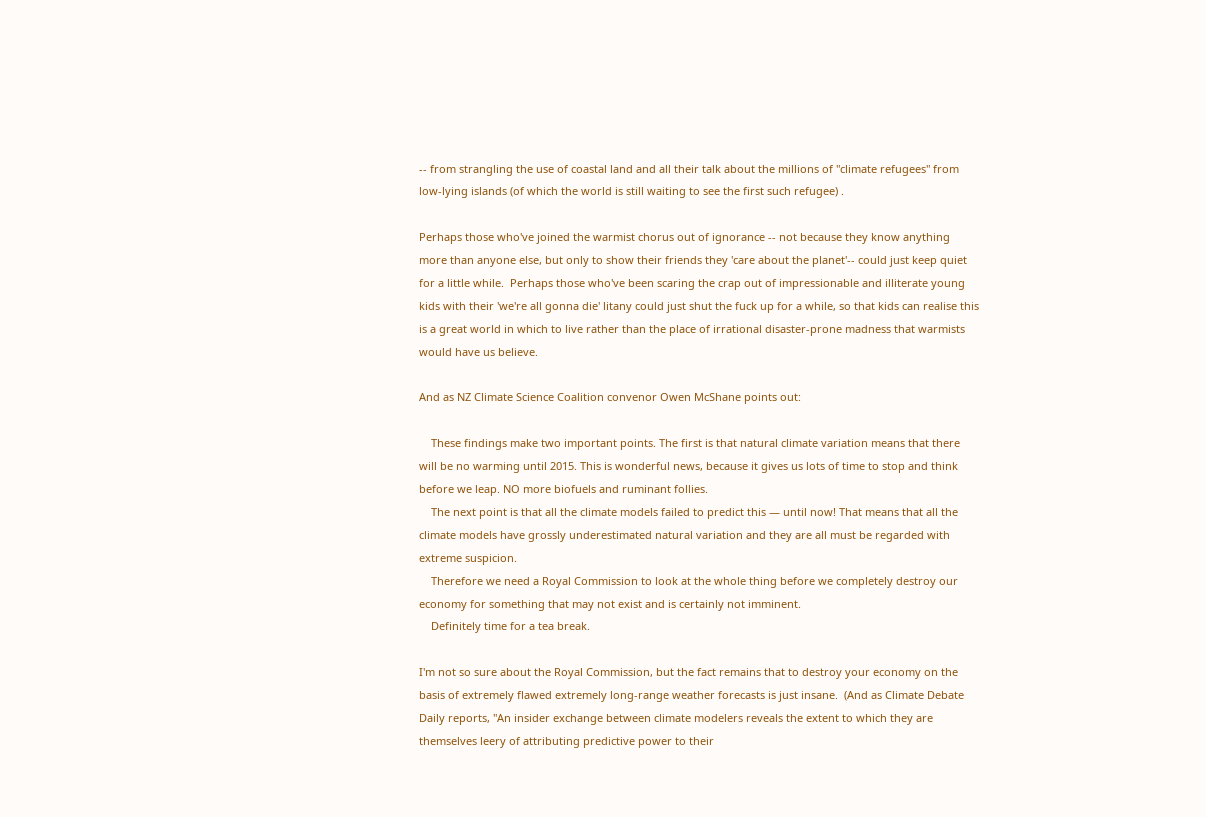-- from strangling the use of coastal land and all their talk about the millions of "climate refugees" from low-lying islands (of which the world is still waiting to see the first such refugee) .

Perhaps those who've joined the warmist chorus out of ignorance -- not because they know anything more than anyone else, but only to show their friends they 'care about the planet'-- could just keep quiet for a little while.  Perhaps those who've been scaring the crap out of impressionable and illiterate young kids with their 'we're all gonna die' litany could just shut the fuck up for a while, so that kids can realise this is a great world in which to live rather than the place of irrational disaster-prone madness that warmists would have us believe.

And as NZ Climate Science Coalition convenor Owen McShane points out:

    These findings make two important points. The first is that natural climate variation means that there will be no warming until 2015. This is wonderful news, because it gives us lots of time to stop and think before we leap. NO more biofuels and ruminant follies.
    The next point is that all the climate models failed to predict this — until now! That means that all the climate models have grossly underestimated natural variation and they are all must be regarded with extreme suspicion.
    Therefore we need a Royal Commission to look at the whole thing before we completely destroy our economy for something that may not exist and is certainly not imminent.
    Definitely time for a tea break.

I'm not so sure about the Royal Commission, but the fact remains that to destroy your economy on the basis of extremely flawed extremely long-range weather forecasts is just insane.  (And as Climate Debate Daily reports, "An insider exchange between climate modelers reveals the extent to which they are themselves leery of attributing predictive power to their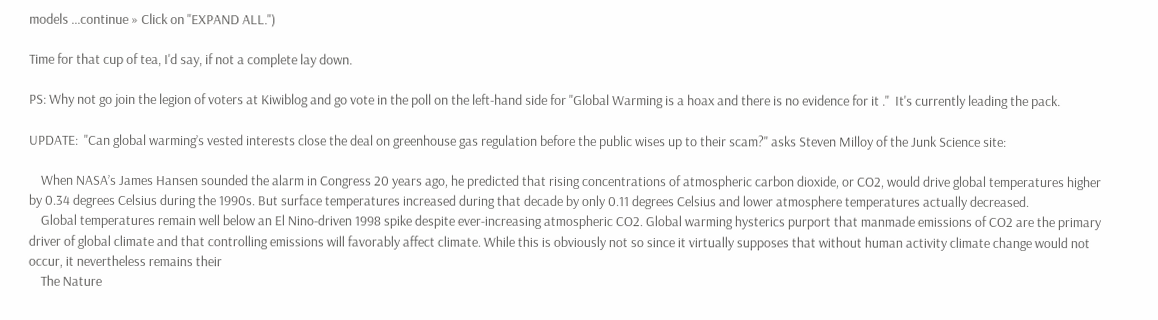models ...continue » Click on "EXPAND ALL.")

Time for that cup of tea, I'd say, if not a complete lay down.

PS: Why not go join the legion of voters at Kiwiblog and go vote in the poll on the left-hand side for "Global Warming is a hoax and there is no evidence for it ."  It's currently leading the pack.

UPDATE:  "Can global warming’s vested interests close the deal on greenhouse gas regulation before the public wises up to their scam?" asks Steven Milloy of the Junk Science site:

    When NASA’s James Hansen sounded the alarm in Congress 20 years ago, he predicted that rising concentrations of atmospheric carbon dioxide, or CO2, would drive global temperatures higher by 0.34 degrees Celsius during the 1990s. But surface temperatures increased during that decade by only 0.11 degrees Celsius and lower atmosphere temperatures actually decreased.
    Global temperatures remain well below an El Nino-driven 1998 spike despite ever-increasing atmospheric CO2. Global warming hysterics purport that manmade emissions of CO2 are the primary driver of global climate and that controlling emissions will favorably affect climate. While this is obviously not so since it virtually supposes that without human activity climate change would not occur, it nevertheless remains their
    The Nature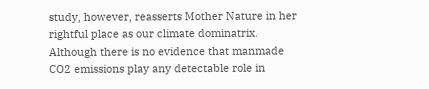study, however, reasserts Mother Nature in her rightful place as our climate dominatrix. Although there is no evidence that manmade CO2 emissions play any detectable role in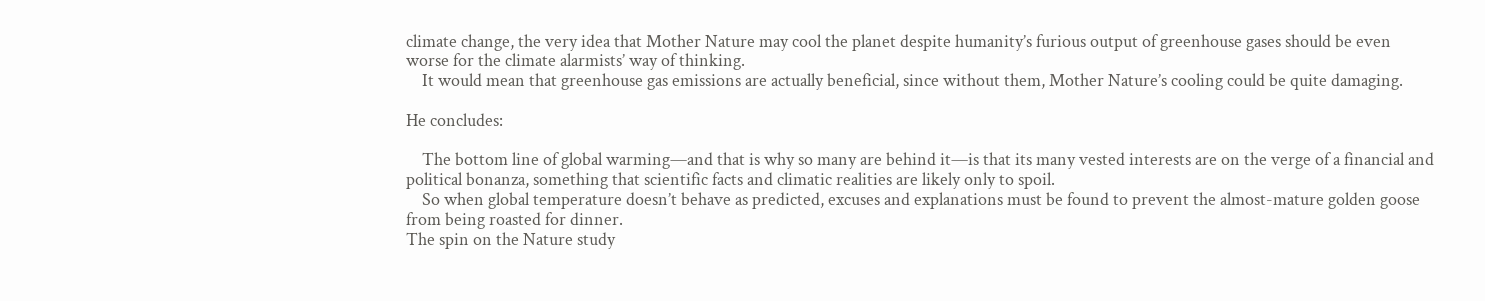climate change, the very idea that Mother Nature may cool the planet despite humanity’s furious output of greenhouse gases should be even worse for the climate alarmists’ way of thinking.
    It would mean that greenhouse gas emissions are actually beneficial, since without them, Mother Nature’s cooling could be quite damaging.

He concludes:

    The bottom line of global warming—and that is why so many are behind it—is that its many vested interests are on the verge of a financial and political bonanza, something that scientific facts and climatic realities are likely only to spoil.
    So when global temperature doesn’t behave as predicted, excuses and explanations must be found to prevent the almost-mature golden goose from being roasted for dinner.
The spin on the Nature study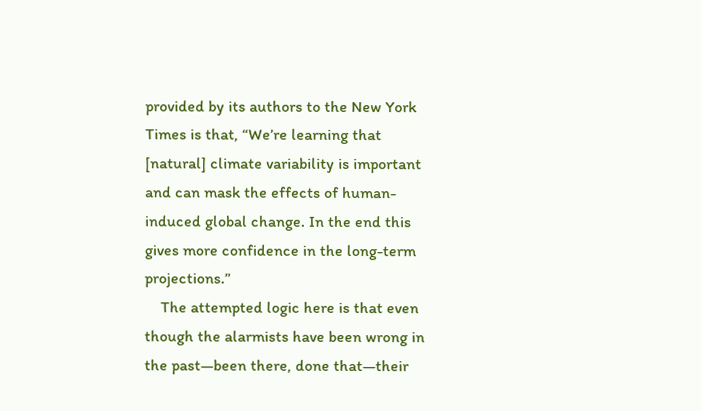provided by its authors to the New York Times is that, “We’re learning that [natural] climate variability is important and can mask the effects of human-induced global change. In the end this gives more confidence in the long-term projections.”
    The attempted logic here is that even though the alarmists have been wrong in the past—been there, done that—their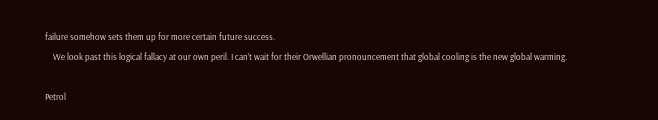failure somehow sets them up for more certain future success.
    We look past this logical fallacy at our own peril. I can’t wait for their Orwellian pronouncement that global cooling is the new global warming.

Petrol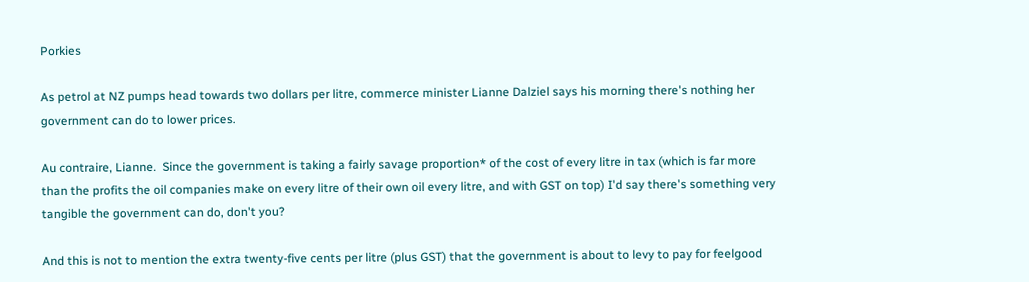Porkies

As petrol at NZ pumps head towards two dollars per litre, commerce minister Lianne Dalziel says his morning there's nothing her government can do to lower prices.

Au contraire, Lianne.  Since the government is taking a fairly savage proportion* of the cost of every litre in tax (which is far more than the profits the oil companies make on every litre of their own oil every litre, and with GST on top) I'd say there's something very tangible the government can do, don't you?

And this is not to mention the extra twenty-five cents per litre (plus GST) that the government is about to levy to pay for feelgood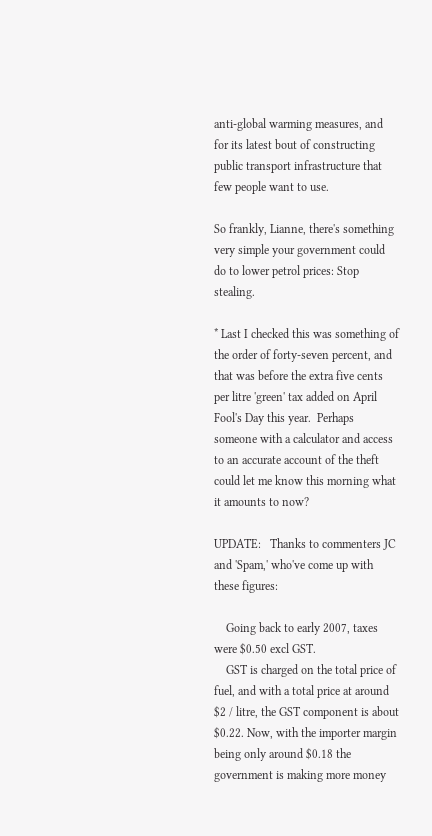anti-global warming measures, and for its latest bout of constructing public transport infrastructure that few people want to use.

So frankly, Lianne, there's something very simple your government could do to lower petrol prices: Stop stealing.

* Last I checked this was something of the order of forty-seven percent, and that was before the extra five cents per litre 'green' tax added on April Fool's Day this year.  Perhaps someone with a calculator and access to an accurate account of the theft could let me know this morning what it amounts to now?

UPDATE:   Thanks to commenters JC and 'Spam,' who've come up with these figures:

    Going back to early 2007, taxes were $0.50 excl GST.
    GST is charged on the total price of fuel, and with a total price at around $2 / litre, the GST component is about $0.22. Now, with the importer margin being only around $0.18 the government is making more money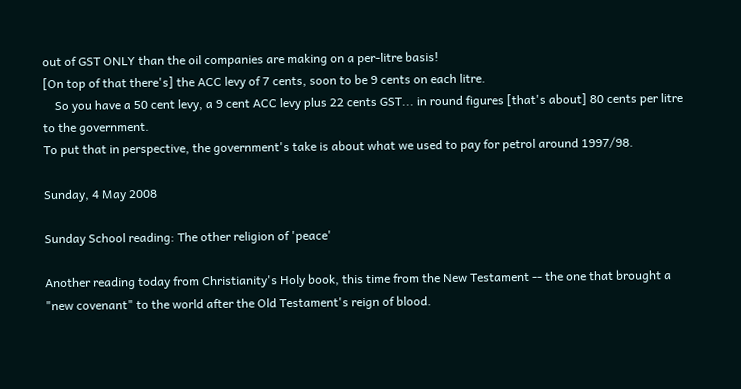out of GST ONLY than the oil companies are making on a per-litre basis!
[On top of that there's] the ACC levy of 7 cents, soon to be 9 cents on each litre.
    So you have a 50 cent levy, a 9 cent ACC levy plus 22 cents GST... in round figures [that's about] 80 cents per litre to the government.
To put that in perspective, the government's take is about what we used to pay for petrol around 1997/98.

Sunday, 4 May 2008

Sunday School reading: The other religion of 'peace'

Another reading today from Christianity's Holy book, this time from the New Testament -- the one that brought a "new covenant" to the world after the Old Testament's reign of blood.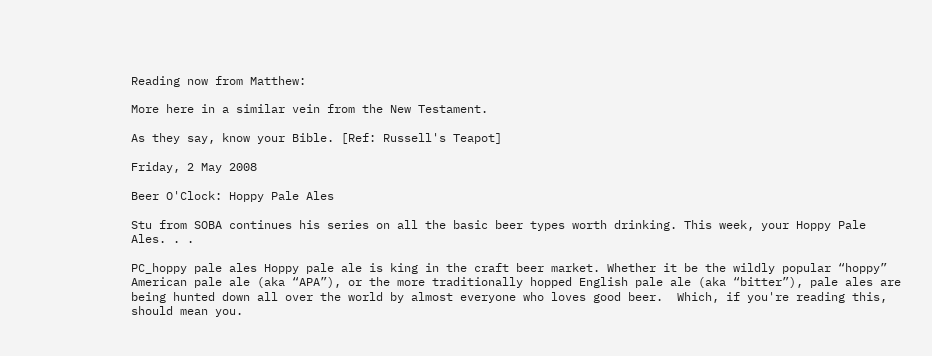Reading now from Matthew:

More here in a similar vein from the New Testament.

As they say, know your Bible. [Ref: Russell's Teapot]

Friday, 2 May 2008

Beer O'Clock: Hoppy Pale Ales

Stu from SOBA continues his series on all the basic beer types worth drinking. This week, your Hoppy Pale Ales. . .

PC_hoppy pale ales Hoppy pale ale is king in the craft beer market. Whether it be the wildly popular “hoppy” American pale ale (aka “APA”), or the more traditionally hopped English pale ale (aka “bitter”), pale ales are being hunted down all over the world by almost everyone who loves good beer.  Which, if you're reading this, should mean you.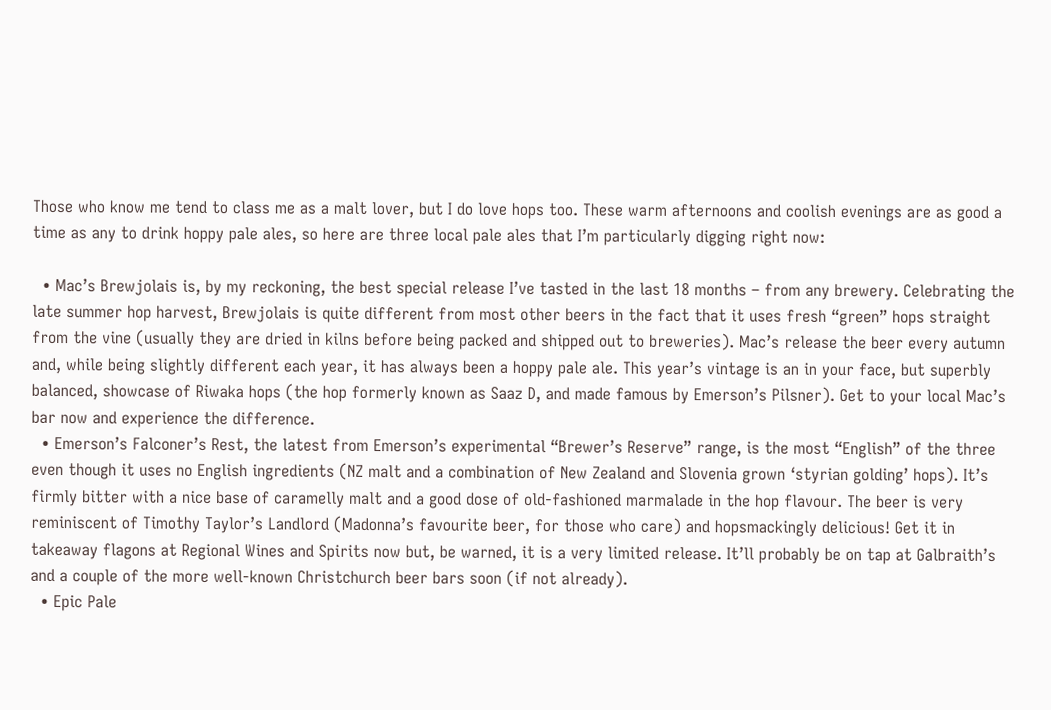Those who know me tend to class me as a malt lover, but I do love hops too. These warm afternoons and coolish evenings are as good a time as any to drink hoppy pale ales, so here are three local pale ales that I’m particularly digging right now:

  • Mac’s Brewjolais is, by my reckoning, the best special release I’ve tasted in the last 18 months – from any brewery. Celebrating the late summer hop harvest, Brewjolais is quite different from most other beers in the fact that it uses fresh “green” hops straight from the vine (usually they are dried in kilns before being packed and shipped out to breweries). Mac’s release the beer every autumn and, while being slightly different each year, it has always been a hoppy pale ale. This year’s vintage is an in your face, but superbly balanced, showcase of Riwaka hops (the hop formerly known as Saaz D, and made famous by Emerson’s Pilsner). Get to your local Mac’s bar now and experience the difference.
  • Emerson’s Falconer’s Rest, the latest from Emerson’s experimental “Brewer’s Reserve” range, is the most “English” of the three even though it uses no English ingredients (NZ malt and a combination of New Zealand and Slovenia grown ‘styrian golding’ hops). It’s firmly bitter with a nice base of caramelly malt and a good dose of old-fashioned marmalade in the hop flavour. The beer is very reminiscent of Timothy Taylor’s Landlord (Madonna’s favourite beer, for those who care) and hopsmackingly delicious! Get it in takeaway flagons at Regional Wines and Spirits now but, be warned, it is a very limited release. It’ll probably be on tap at Galbraith’s and a couple of the more well-known Christchurch beer bars soon (if not already).
  • Epic Pale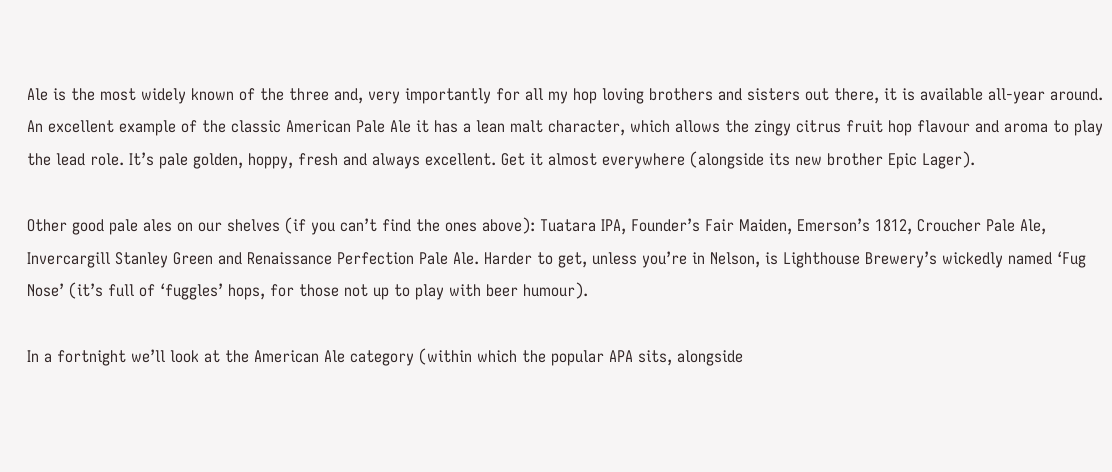Ale is the most widely known of the three and, very importantly for all my hop loving brothers and sisters out there, it is available all-year around. An excellent example of the classic American Pale Ale it has a lean malt character, which allows the zingy citrus fruit hop flavour and aroma to play the lead role. It’s pale golden, hoppy, fresh and always excellent. Get it almost everywhere (alongside its new brother Epic Lager).

Other good pale ales on our shelves (if you can’t find the ones above): Tuatara IPA, Founder’s Fair Maiden, Emerson’s 1812, Croucher Pale Ale, Invercargill Stanley Green and Renaissance Perfection Pale Ale. Harder to get, unless you’re in Nelson, is Lighthouse Brewery’s wickedly named ‘Fug Nose’ (it’s full of ‘fuggles’ hops, for those not up to play with beer humour).

In a fortnight we’ll look at the American Ale category (within which the popular APA sits, alongside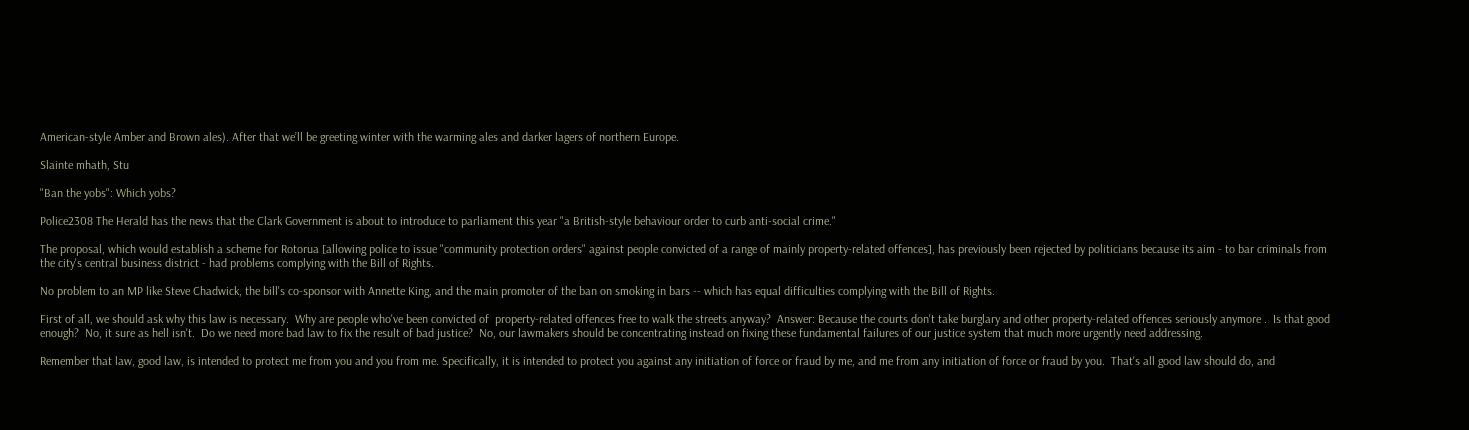American-style Amber and Brown ales). After that we’ll be greeting winter with the warming ales and darker lagers of northern Europe.

Slainte mhath, Stu

"Ban the yobs": Which yobs?

Police2308 The Herald has the news that the Clark Government is about to introduce to parliament this year "a British-style behaviour order to curb anti-social crime."

The proposal, which would establish a scheme for Rotorua [allowing police to issue "community protection orders" against people convicted of a range of mainly property-related offences], has previously been rejected by politicians because its aim - to bar criminals from the city's central business district - had problems complying with the Bill of Rights.

No problem to an MP like Steve Chadwick, the bill's co-sponsor with Annette King, and the main promoter of the ban on smoking in bars -- which has equal difficulties complying with the Bill of Rights.

First of all, we should ask why this law is necessary.  Why are people who've been convicted of  property-related offences free to walk the streets anyway?  Answer: Because the courts don't take burglary and other property-related offences seriously anymore .  Is that good enough?  No, it sure as hell isn't.  Do we need more bad law to fix the result of bad justice?  No, our lawmakers should be concentrating instead on fixing these fundamental failures of our justice system that much more urgently need addressing.

Remember that law, good law, is intended to protect me from you and you from me. Specifically, it is intended to protect you against any initiation of force or fraud by me, and me from any initiation of force or fraud by you.  That's all good law should do, and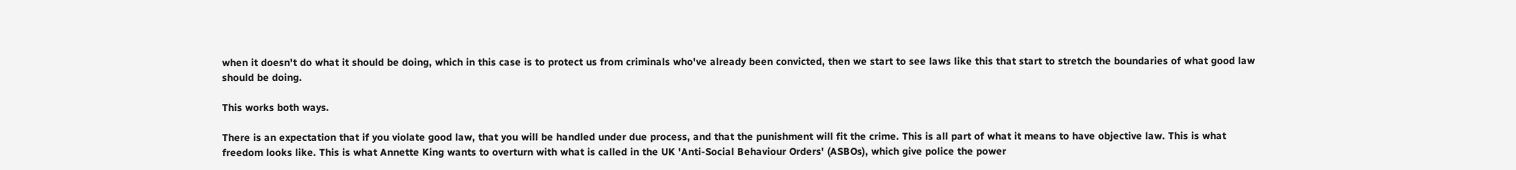when it doesn't do what it should be doing, which in this case is to protect us from criminals who've already been convicted, then we start to see laws like this that start to stretch the boundaries of what good law should be doing.

This works both ways.

There is an expectation that if you violate good law, that you will be handled under due process, and that the punishment will fit the crime. This is all part of what it means to have objective law. This is what freedom looks like. This is what Annette King wants to overturn with what is called in the UK 'Anti-Social Behaviour Orders' (ASBOs), which give police the power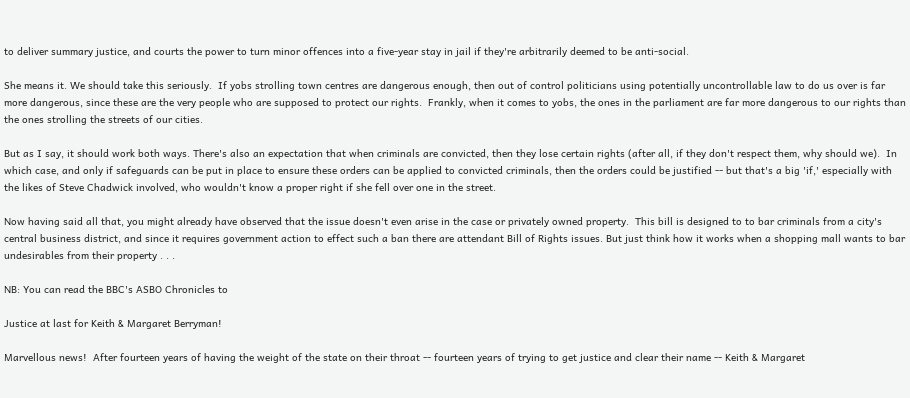to deliver summary justice, and courts the power to turn minor offences into a five-year stay in jail if they're arbitrarily deemed to be anti-social.

She means it. We should take this seriously.  If yobs strolling town centres are dangerous enough, then out of control politicians using potentially uncontrollable law to do us over is far more dangerous, since these are the very people who are supposed to protect our rights.  Frankly, when it comes to yobs, the ones in the parliament are far more dangerous to our rights than the ones strolling the streets of our cities.

But as I say, it should work both ways. There's also an expectation that when criminals are convicted, then they lose certain rights (after all, if they don't respect them, why should we).  In which case, and only if safeguards can be put in place to ensure these orders can be applied to convicted criminals, then the orders could be justified -- but that's a big 'if,' especially with the likes of Steve Chadwick involved, who wouldn't know a proper right if she fell over one in the street.

Now having said all that, you might already have observed that the issue doesn't even arise in the case or privately owned property.  This bill is designed to to bar criminals from a city's central business district, and since it requires government action to effect such a ban there are attendant Bill of Rights issues. But just think how it works when a shopping mall wants to bar undesirables from their property . . .

NB: You can read the BBC's ASBO Chronicles to

Justice at last for Keith & Margaret Berryman!

Marvellous news!  After fourteen years of having the weight of the state on their throat -- fourteen years of trying to get justice and clear their name -- Keith & Margaret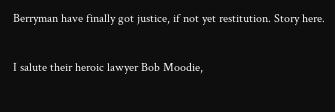Berryman have finally got justice, if not yet restitution. Story here.

I salute their heroic lawyer Bob Moodie,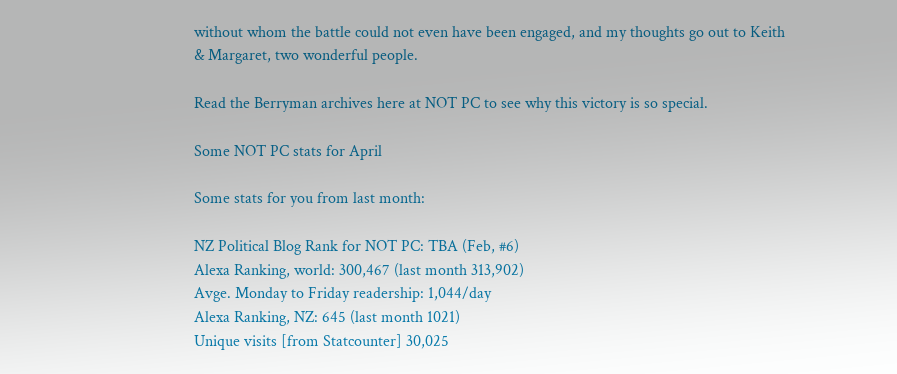without whom the battle could not even have been engaged, and my thoughts go out to Keith & Margaret, two wonderful people.

Read the Berryman archives here at NOT PC to see why this victory is so special.

Some NOT PC stats for April

Some stats for you from last month:

NZ Political Blog Rank for NOT PC: TBA (Feb, #6)
Alexa Ranking, world: 300,467 (last month 313,902)
Avge. Monday to Friday readership: 1,044/day
Alexa Ranking, NZ: 645 (last month 1021)
Unique visits [from Statcounter] 30,025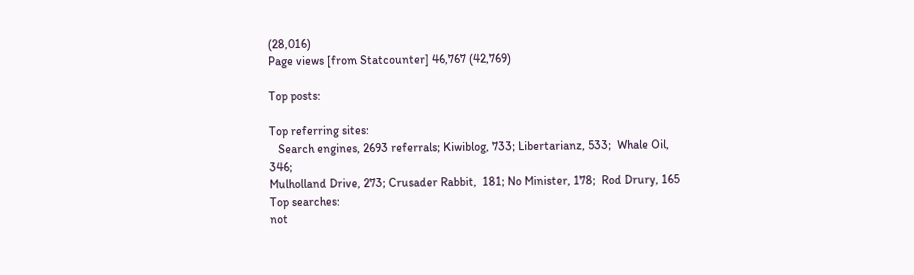(28,016)
Page views [from Statcounter] 46,767 (42,769)

Top posts:

Top referring sites:
   Search engines, 2693 referrals; Kiwiblog, 733; Libertarianz, 533;  Whale Oil, 346;
Mulholland Drive, 273; Crusader Rabbit,  181; No Minister, 178;  Rod Drury, 165
Top searches:
not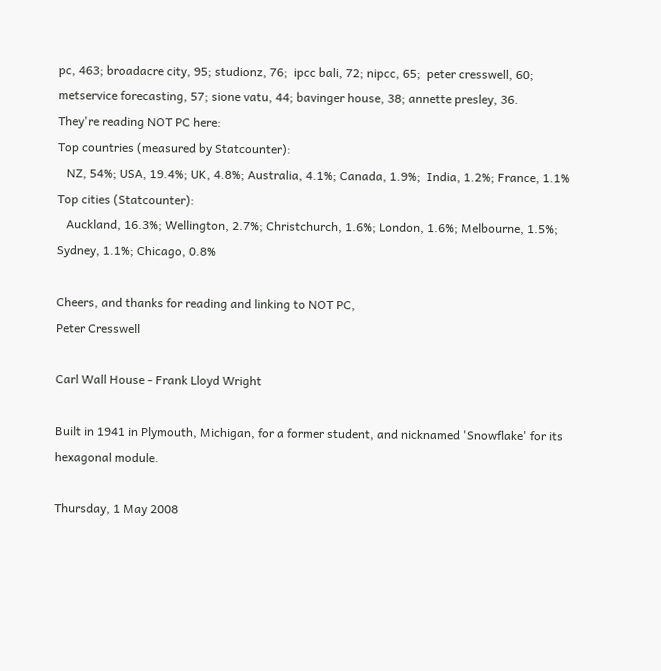pc, 463; broadacre city, 95; studionz, 76;  ipcc bali, 72; nipcc, 65;  peter cresswell, 60;
metservice forecasting, 57; sione vatu, 44; bavinger house, 38; annette presley, 36.
They're reading NOT PC here:
Top countries (measured by Statcounter):
   NZ, 54%; USA, 19.4%; UK, 4.8%; Australia, 4.1%; Canada, 1.9%;  India, 1.2%; France, 1.1%
Top cities (Statcounter):
   Auckland, 16.3%; Wellington, 2.7%; Christchurch, 1.6%; London, 1.6%; Melbourne, 1.5%;
Sydney, 1.1%; Chicago, 0.8%

Cheers, and thanks for reading and linking to NOT PC,
Peter Cresswell

Carl Wall House - Frank Lloyd Wright

Built in 1941 in Plymouth, Michigan, for a former student, and nicknamed 'Snowflake' for its hexagonal module.

Thursday, 1 May 2008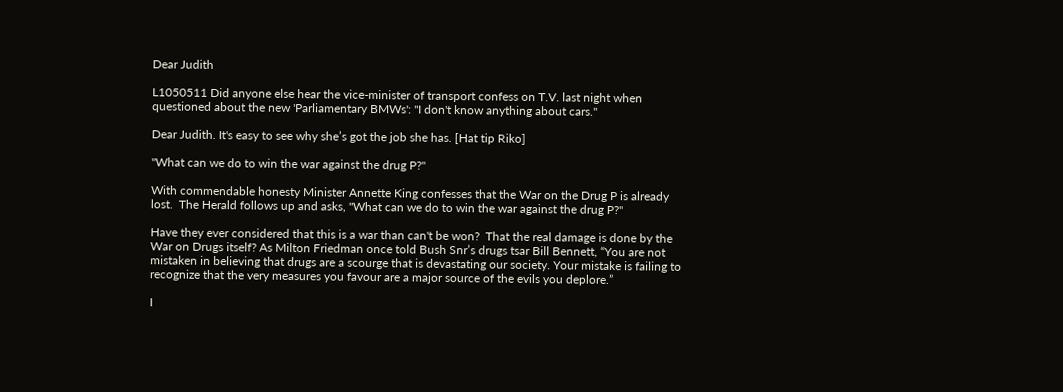Dear Judith

L1050511 Did anyone else hear the vice-minister of transport confess on T.V. last night when questioned about the new 'Parliamentary BMWs': "I don't know anything about cars."

Dear Judith. It's easy to see why she’s got the job she has. [Hat tip Riko]

"What can we do to win the war against the drug P?"

With commendable honesty Minister Annette King confesses that the War on the Drug P is already lost.  The Herald follows up and asks, "What can we do to win the war against the drug P?"

Have they ever considered that this is a war than can't be won?  That the real damage is done by the War on Drugs itself? As Milton Friedman once told Bush Snr’s drugs tsar Bill Bennett, “You are not mistaken in believing that drugs are a scourge that is devastating our society. Your mistake is failing to recognize that the very measures you favour are a major source of the evils you deplore.”

I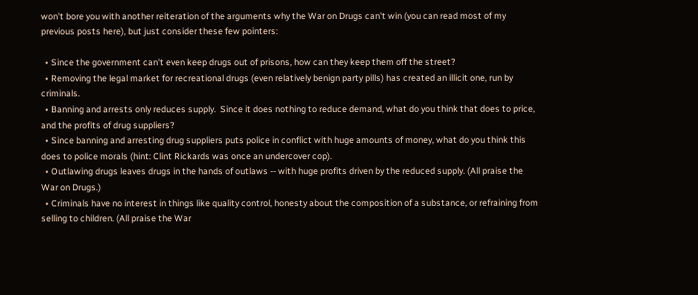won't bore you with another reiteration of the arguments why the War on Drugs can't win (you can read most of my previous posts here), but just consider these few pointers:

  • Since the government can't even keep drugs out of prisons, how can they keep them off the street?
  • Removing the legal market for recreational drugs (even relatively benign party pills) has created an illicit one, run by criminals.
  • Banning and arrests only reduces supply.  Since it does nothing to reduce demand, what do you think that does to price, and the profits of drug suppliers?
  • Since banning and arresting drug suppliers puts police in conflict with huge amounts of money, what do you think this does to police morals (hint: Clint Rickards was once an undercover cop).
  • Outlawing drugs leaves drugs in the hands of outlaws -- with huge profits driven by the reduced supply. (All praise the War on Drugs.)
  • Criminals have no interest in things like quality control, honesty about the composition of a substance, or refraining from selling to children. (All praise the War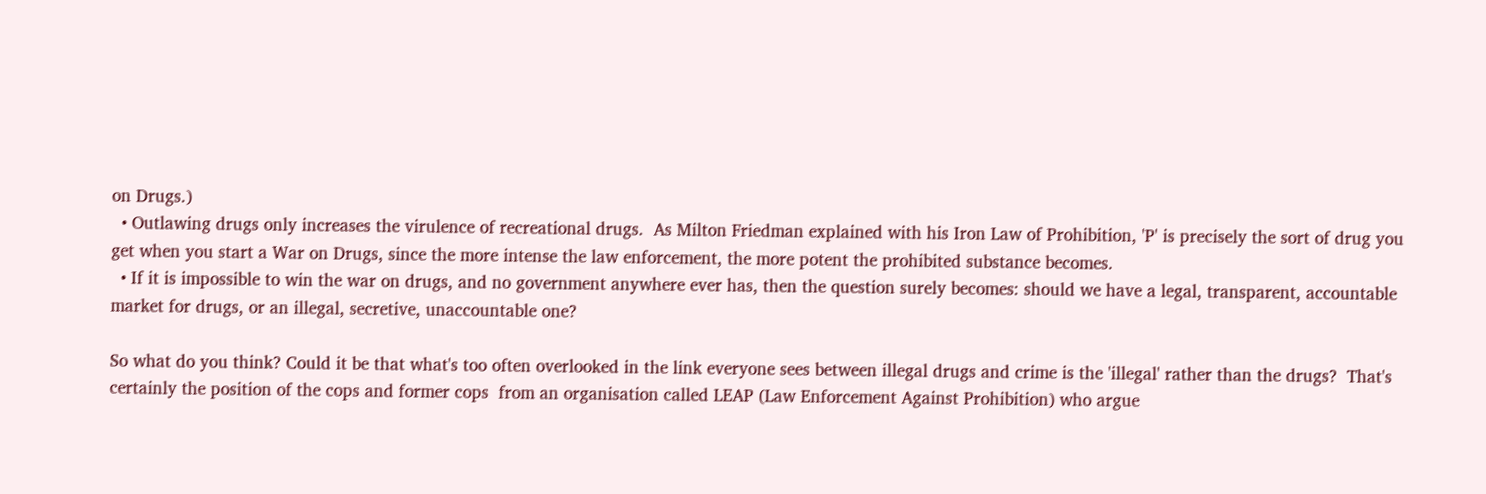on Drugs.)
  • Outlawing drugs only increases the virulence of recreational drugs.  As Milton Friedman explained with his Iron Law of Prohibition, 'P' is precisely the sort of drug you get when you start a War on Drugs, since the more intense the law enforcement, the more potent the prohibited substance becomes.
  • If it is impossible to win the war on drugs, and no government anywhere ever has, then the question surely becomes: should we have a legal, transparent, accountable market for drugs, or an illegal, secretive, unaccountable one?

So what do you think? Could it be that what's too often overlooked in the link everyone sees between illegal drugs and crime is the 'illegal' rather than the drugs?  That's certainly the position of the cops and former cops  from an organisation called LEAP (Law Enforcement Against Prohibition) who argue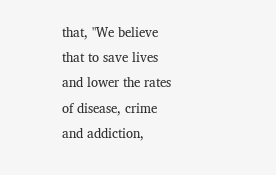that, "We believe that to save lives and lower the rates of disease, crime and addiction,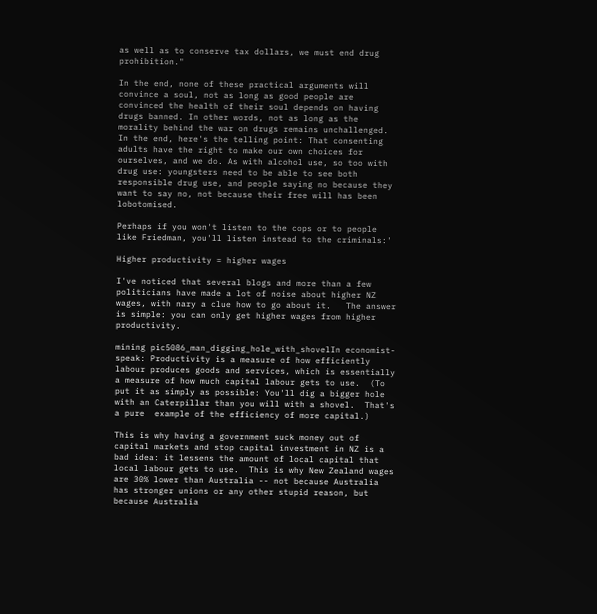as well as to conserve tax dollars, we must end drug prohibition."

In the end, none of these practical arguments will convince a soul, not as long as good people are convinced the health of their soul depends on having drugs banned. In other words, not as long as the morality behind the war on drugs remains unchallenged.  In the end, here's the telling point: That consenting adults have the right to make our own choices for ourselves, and we do. As with alcohol use, so too with drug use: youngsters need to be able to see both responsible drug use, and people saying no because they want to say no, not because their free will has been lobotomised.

Perhaps if you won't listen to the cops or to people like Friedman, you'll listen instead to the criminals:'

Higher productivity = higher wages

I've noticed that several blogs and more than a few politicians have made a lot of noise about higher NZ wages, with nary a clue how to go about it.   The answer is simple: you can only get higher wages from higher productivity.

mining pic5086_man_digging_hole_with_shovelIn economist-speak: Productivity is a measure of how efficiently labour produces goods and services, which is essentially a measure of how much capital labour gets to use.  (To put it as simply as possible: You'll dig a bigger hole with an Caterpillar than you will with a shovel.  That's a pure  example of the efficiency of more capital.)

This is why having a government suck money out of capital markets and stop capital investment in NZ is a bad idea: it lessens the amount of local capital that local labour gets to use.  This is why New Zealand wages are 30% lower than Australia -- not because Australia has stronger unions or any other stupid reason, but because Australia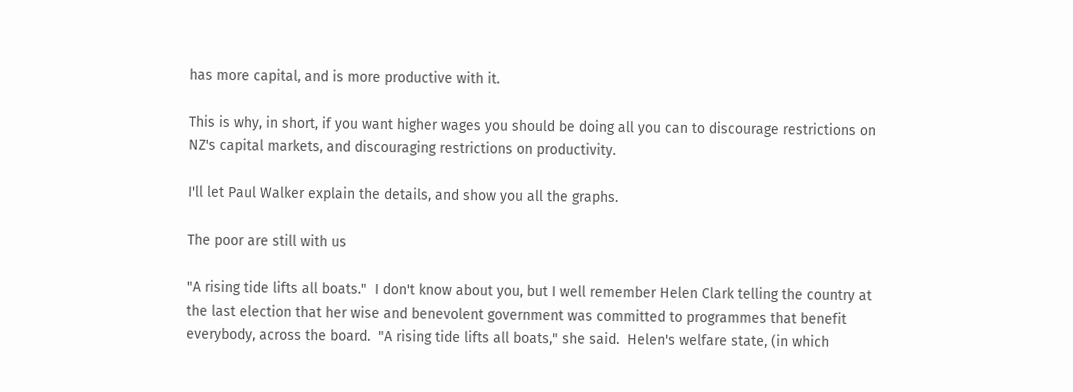has more capital, and is more productive with it.

This is why, in short, if you want higher wages you should be doing all you can to discourage restrictions on NZ's capital markets, and discouraging restrictions on productivity.

I'll let Paul Walker explain the details, and show you all the graphs.

The poor are still with us

"A rising tide lifts all boats."  I don't know about you, but I well remember Helen Clark telling the country at the last election that her wise and benevolent government was committed to programmes that benefit everybody, across the board.  "A rising tide lifts all boats," she said.  Helen's welfare state, (in which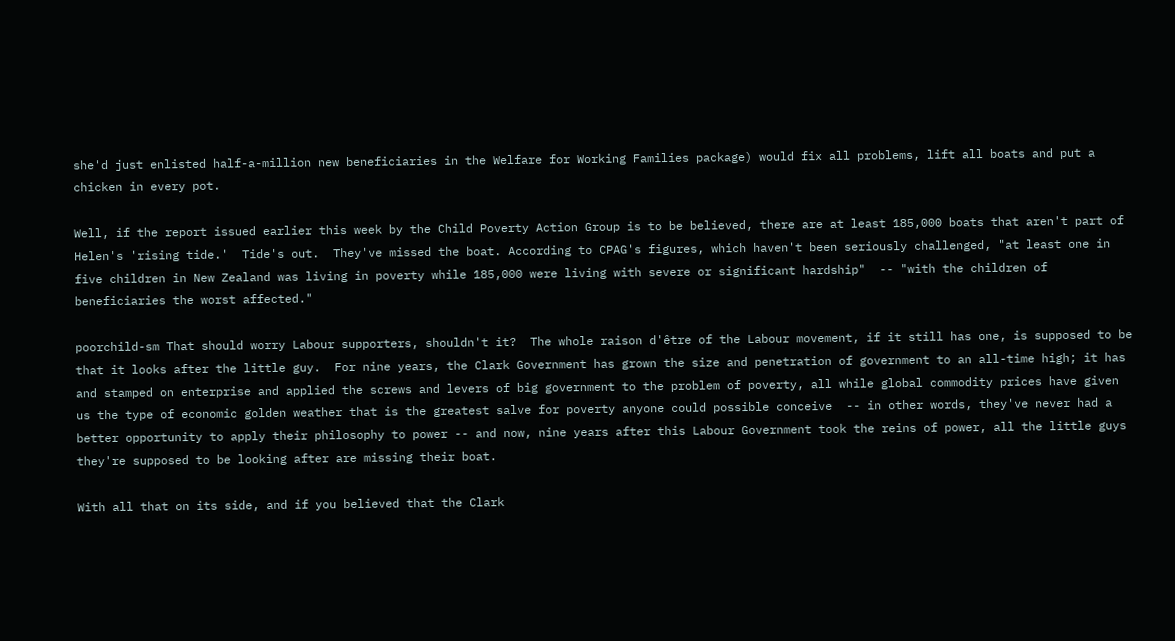she'd just enlisted half-a-million new beneficiaries in the Welfare for Working Families package) would fix all problems, lift all boats and put a chicken in every pot.

Well, if the report issued earlier this week by the Child Poverty Action Group is to be believed, there are at least 185,000 boats that aren't part of Helen's 'rising tide.'  Tide's out.  They've missed the boat. According to CPAG's figures, which haven't been seriously challenged, "at least one in five children in New Zealand was living in poverty while 185,000 were living with severe or significant hardship"  -- "with the children of beneficiaries the worst affected."

poorchild-sm That should worry Labour supporters, shouldn't it?  The whole raison d'être of the Labour movement, if it still has one, is supposed to be that it looks after the little guy.  For nine years, the Clark Government has grown the size and penetration of government to an all-time high; it has and stamped on enterprise and applied the screws and levers of big government to the problem of poverty, all while global commodity prices have given us the type of economic golden weather that is the greatest salve for poverty anyone could possible conceive  -- in other words, they've never had a better opportunity to apply their philosophy to power -- and now, nine years after this Labour Government took the reins of power, all the little guys they're supposed to be looking after are missing their boat.

With all that on its side, and if you believed that the Clark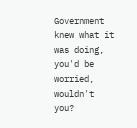Government knew what it was doing, you'd be worried, wouldn't you?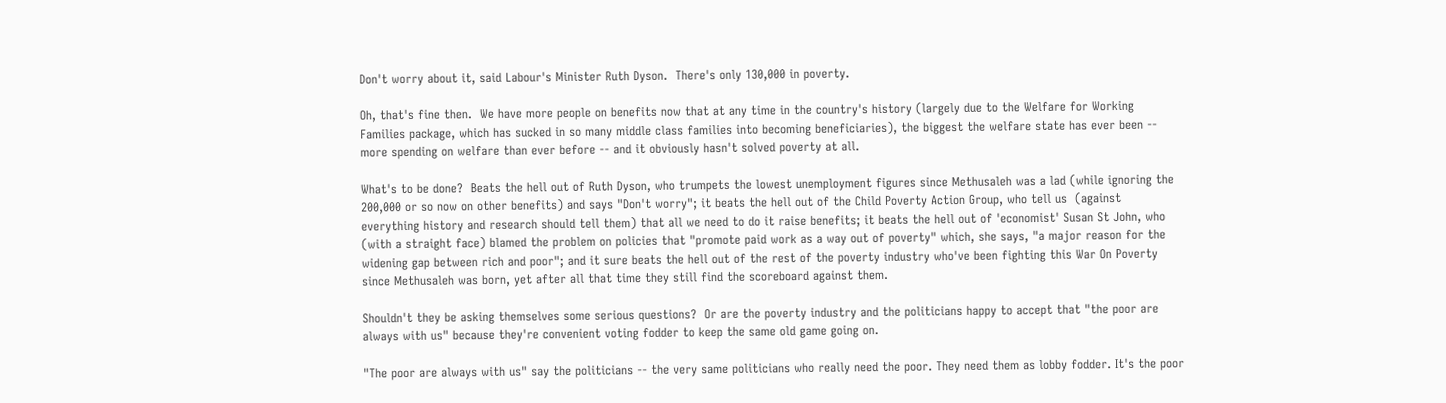Don't worry about it, said Labour's Minister Ruth Dyson.  There's only 130,000 in poverty.

Oh, that's fine then.  We have more people on benefits now that at any time in the country's history (largely due to the Welfare for Working Families package, which has sucked in so many middle class families into becoming beneficiaries), the biggest the welfare state has ever been -- more spending on welfare than ever before -- and it obviously hasn't solved poverty at all.

What's to be done?  Beats the hell out of Ruth Dyson, who trumpets the lowest unemployment figures since Methusaleh was a lad (while ignoring the 200,000 or so now on other benefits) and says "Don't worry"; it beats the hell out of the Child Poverty Action Group, who tell us  (against everything history and research should tell them) that all we need to do it raise benefits; it beats the hell out of 'economist' Susan St John, who (with a straight face) blamed the problem on policies that "promote paid work as a way out of poverty" which, she says, "a major reason for the widening gap between rich and poor"; and it sure beats the hell out of the rest of the poverty industry who've been fighting this War On Poverty since Methusaleh was born, yet after all that time they still find the scoreboard against them.

Shouldn't they be asking themselves some serious questions?  Or are the poverty industry and the politicians happy to accept that "the poor are always with us" because they're convenient voting fodder to keep the same old game going on.

"The poor are always with us" say the politicians -- the very same politicians who really need the poor. They need them as lobby fodder. It's the poor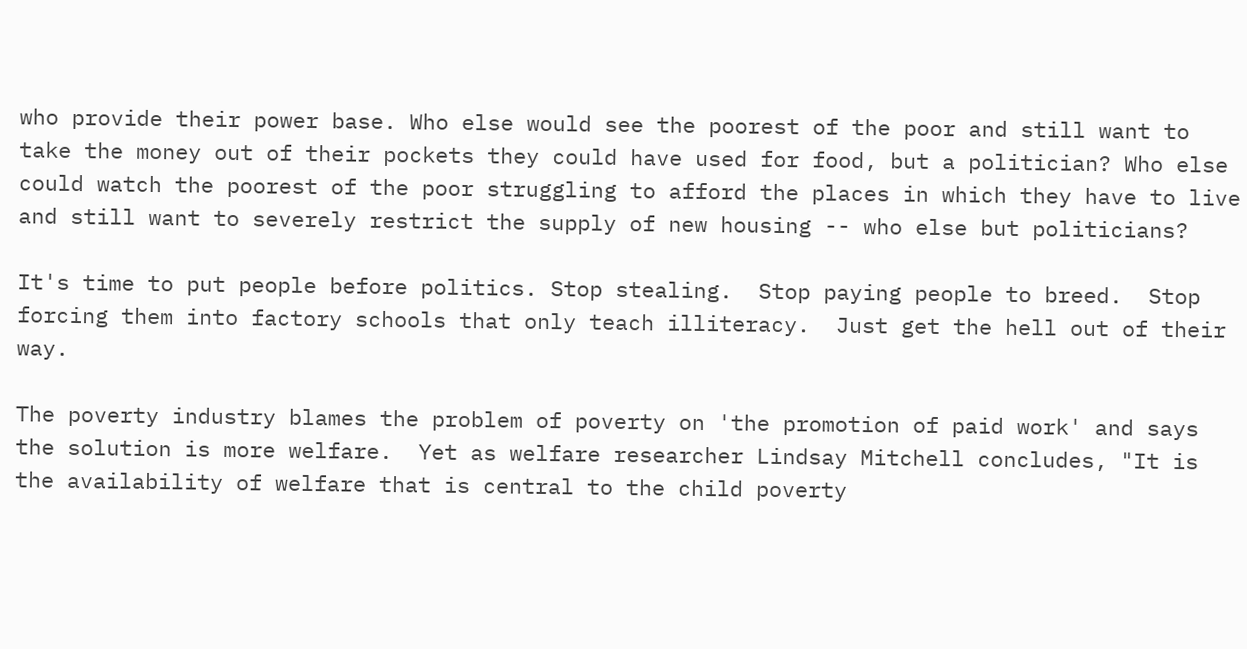who provide their power base. Who else would see the poorest of the poor and still want to take the money out of their pockets they could have used for food, but a politician? Who else could watch the poorest of the poor struggling to afford the places in which they have to live and still want to severely restrict the supply of new housing -- who else but politicians?

It's time to put people before politics. Stop stealing.  Stop paying people to breed.  Stop forcing them into factory schools that only teach illiteracy.  Just get the hell out of their way.

The poverty industry blames the problem of poverty on 'the promotion of paid work' and says the solution is more welfare.  Yet as welfare researcher Lindsay Mitchell concludes, "It is the availability of welfare that is central to the child poverty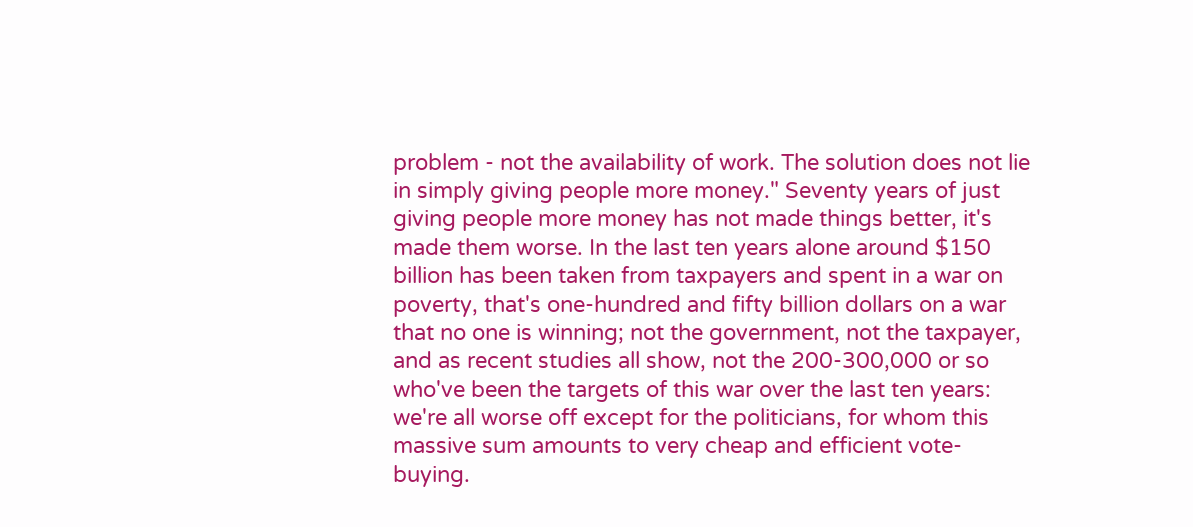problem - not the availability of work. The solution does not lie in simply giving people more money." Seventy years of just giving people more money has not made things better, it's made them worse. In the last ten years alone around $150 billion has been taken from taxpayers and spent in a war on poverty, that's one-hundred and fifty billion dollars on a war that no one is winning; not the government, not the taxpayer, and as recent studies all show, not the 200-300,000 or so who've been the targets of this war over the last ten years: we're all worse off except for the politicians, for whom this massive sum amounts to very cheap and efficient vote-buying.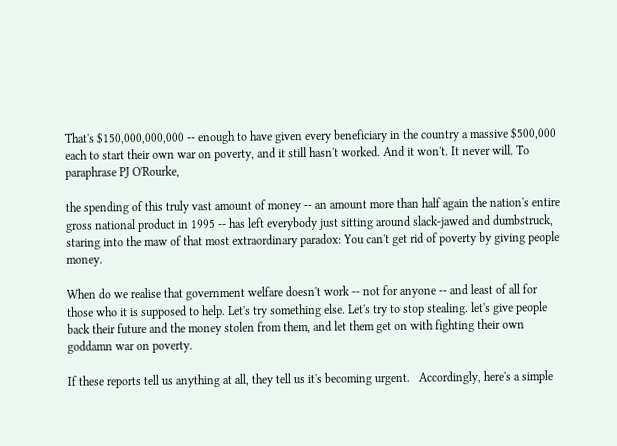That's $150,000,000,000 -- enough to have given every beneficiary in the country a massive $500,000 each to start their own war on poverty, and it still hasn't worked. And it won't. It never will. To paraphrase PJ O'Rourke,

the spending of this truly vast amount of money -- an amount more than half again the nation's entire gross national product in 1995 -- has left everybody just sitting around slack-jawed and dumbstruck, staring into the maw of that most extraordinary paradox: You can't get rid of poverty by giving people money.

When do we realise that government welfare doesn't work -- not for anyone -- and least of all for those who it is supposed to help. Let's try something else. Let's try to stop stealing. let's give people back their future and the money stolen from them, and let them get on with fighting their own goddamn war on poverty.

If these reports tell us anything at all, they tell us it's becoming urgent.   Accordingly, here's a simple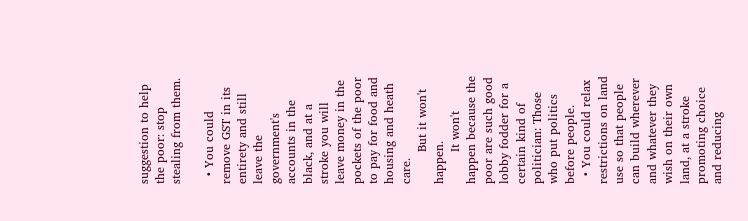suggestion to help the poor: stop stealing from them.

  • You could remove GST in its entirety and still leave the government's accounts in the black, and at a stroke you will leave money in the pockets of the poor to pay for food and housing and heath care.
        But it won't happen.
        It won't happen because the poor are such good lobby fodder for a certain kind of politician: Those who put politics before people.
  • You could relax restrictions on land use so that people can build wherever and whatever they wish on their own land, at a stroke promoting choice and reducing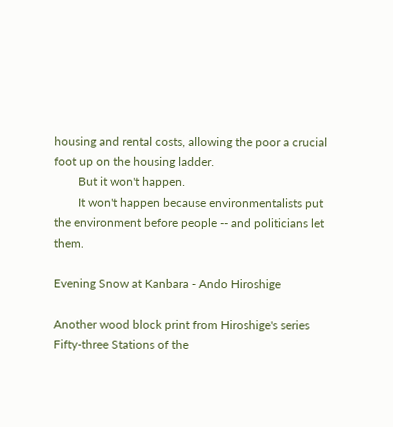housing and rental costs, allowing the poor a crucial foot up on the housing ladder.
        But it won't happen.
        It won't happen because environmentalists put the environment before people -- and politicians let them.

Evening Snow at Kanbara - Ando Hiroshige

Another wood block print from Hiroshige's series Fifty-three Stations of the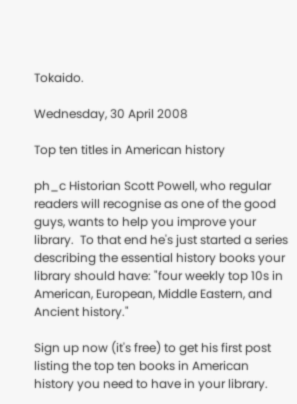Tokaido.

Wednesday, 30 April 2008

Top ten titles in American history

ph_c Historian Scott Powell, who regular readers will recognise as one of the good guys, wants to help you improve your library.  To that end he's just started a series describing the essential history books your library should have: "four weekly top 10s in American, European, Middle Eastern, and Ancient history."

Sign up now (it's free) to get his first post listing the top ten books in American history you need to have in your library.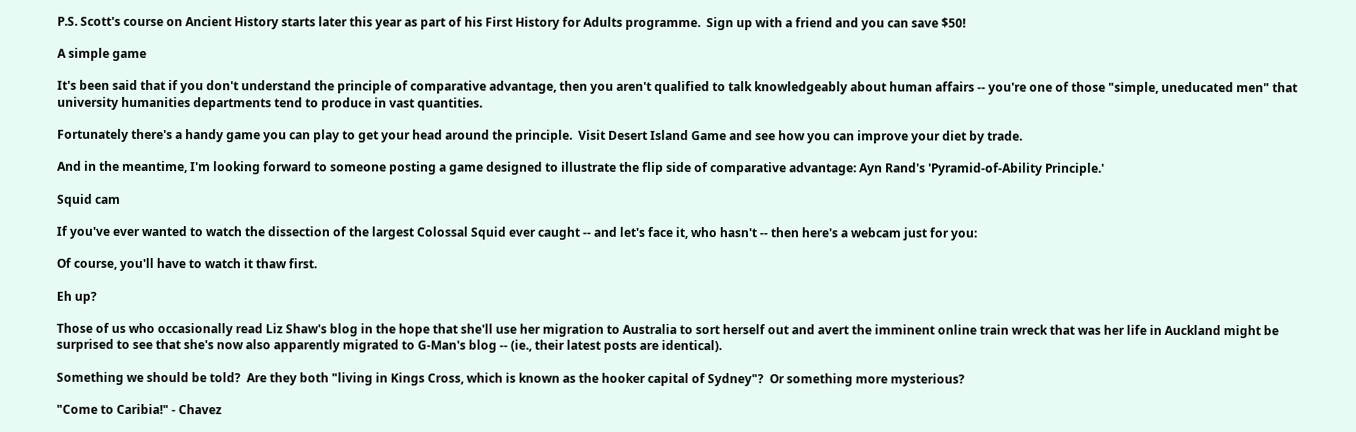P.S. Scott's course on Ancient History starts later this year as part of his First History for Adults programme.  Sign up with a friend and you can save $50!

A simple game

It's been said that if you don't understand the principle of comparative advantage, then you aren't qualified to talk knowledgeably about human affairs -- you're one of those "simple, uneducated men" that university humanities departments tend to produce in vast quantities.

Fortunately there's a handy game you can play to get your head around the principle.  Visit Desert Island Game and see how you can improve your diet by trade.

And in the meantime, I'm looking forward to someone posting a game designed to illustrate the flip side of comparative advantage: Ayn Rand's 'Pyramid-of-Ability Principle.'

Squid cam

If you've ever wanted to watch the dissection of the largest Colossal Squid ever caught -- and let's face it, who hasn't -- then here's a webcam just for you:

Of course, you'll have to watch it thaw first.

Eh up?

Those of us who occasionally read Liz Shaw's blog in the hope that she'll use her migration to Australia to sort herself out and avert the imminent online train wreck that was her life in Auckland might be surprised to see that she's now also apparently migrated to G-Man's blog -- (ie., their latest posts are identical).

Something we should be told?  Are they both "living in Kings Cross, which is known as the hooker capital of Sydney"?  Or something more mysterious?

"Come to Caribia!" - Chavez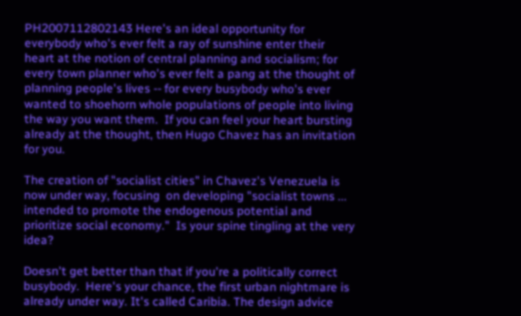PH2007112802143 Here's an ideal opportunity for everybody who's ever felt a ray of sunshine enter their heart at the notion of central planning and socialism; for every town planner who's ever felt a pang at the thought of planning people's lives -- for every busybody who's ever wanted to shoehorn whole populations of people into living the way you want them.  If you can feel your heart bursting already at the thought, then Hugo Chavez has an invitation for you.

The creation of "socialist cities" in Chavez's Venezuela is now under way, focusing  on developing "socialist towns ... intended to promote the endogenous potential and prioritize social economy."  Is your spine tingling at the very idea?

Doesn't get better than that if you're a politically correct busybody.  Here's your chance, the first urban nightmare is already under way. It's called Caribia. The design advice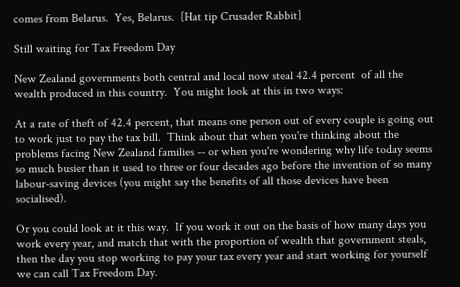comes from Belarus.  Yes, Belarus.  [Hat tip Crusader Rabbit]

Still waiting for Tax Freedom Day

New Zealand governments both central and local now steal 42.4 percent  of all the wealth produced in this country.  You might look at this in two ways:

At a rate of theft of 42.4 percent, that means one person out of every couple is going out to work just to pay the tax bill.  Think about that when you're thinking about the problems facing New Zealand families -- or when you're wondering why life today seems so much busier than it used to three or four decades ago before the invention of so many labour-saving devices (you might say the benefits of all those devices have been socialised).

Or you could look at it this way.  If you work it out on the basis of how many days you work every year, and match that with the proportion of wealth that government steals, then the day you stop working to pay your tax every year and start working for yourself we can call Tax Freedom Day.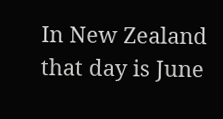In New Zealand that day is June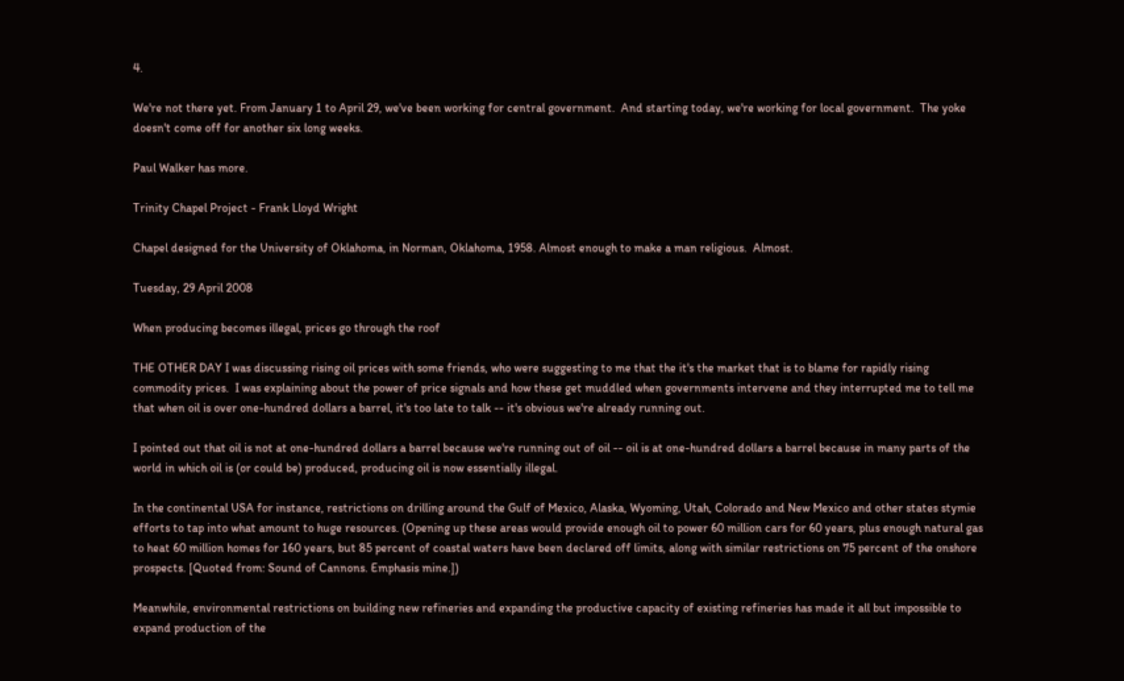4.

We're not there yet. From January 1 to April 29, we've been working for central government.  And starting today, we're working for local government.  The yoke doesn't come off for another six long weeks.

Paul Walker has more.

Trinity Chapel Project - Frank Lloyd Wright

Chapel designed for the University of Oklahoma, in Norman, Oklahoma, 1958. Almost enough to make a man religious.  Almost.

Tuesday, 29 April 2008

When producing becomes illegal, prices go through the roof

THE OTHER DAY I was discussing rising oil prices with some friends, who were suggesting to me that the it's the market that is to blame for rapidly rising commodity prices.  I was explaining about the power of price signals and how these get muddled when governments intervene and they interrupted me to tell me that when oil is over one-hundred dollars a barrel, it's too late to talk -- it's obvious we're already running out.

I pointed out that oil is not at one-hundred dollars a barrel because we're running out of oil -- oil is at one-hundred dollars a barrel because in many parts of the world in which oil is (or could be) produced, producing oil is now essentially illegal.

In the continental USA for instance, restrictions on drilling around the Gulf of Mexico, Alaska, Wyoming, Utah, Colorado and New Mexico and other states stymie efforts to tap into what amount to huge resources. (Opening up these areas would provide enough oil to power 60 million cars for 60 years, plus enough natural gas to heat 60 million homes for 160 years, but 85 percent of coastal waters have been declared off limits, along with similar restrictions on 75 percent of the onshore prospects. [Quoted from: Sound of Cannons. Emphasis mine.])

Meanwhile, environmental restrictions on building new refineries and expanding the productive capacity of existing refineries has made it all but impossible to expand production of the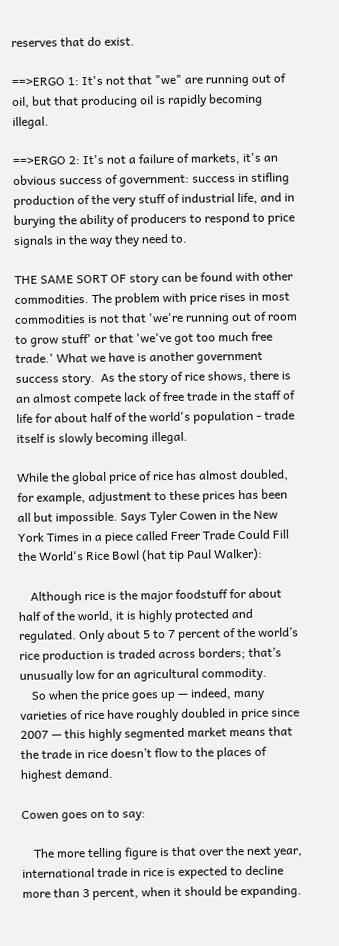reserves that do exist.

==>ERGO 1: It's not that "we" are running out of oil, but that producing oil is rapidly becoming illegal.

==>ERGO 2: It's not a failure of markets, it's an obvious success of government: success in stifling production of the very stuff of industrial life, and in burying the ability of producers to respond to price signals in the way they need to.

THE SAME SORT OF story can be found with other commodities. The problem with price rises in most commodities is not that 'we're running out of room to grow stuff' or that 'we've got too much free trade.' What we have is another government success story.  As the story of rice shows, there is an almost compete lack of free trade in the staff of life for about half of the world's population - trade itself is slowly becoming illegal.

While the global price of rice has almost doubled, for example, adjustment to these prices has been all but impossible. Says Tyler Cowen in the New York Times in a piece called Freer Trade Could Fill the World's Rice Bowl (hat tip Paul Walker):

    Although rice is the major foodstuff for about half of the world, it is highly protected and regulated. Only about 5 to 7 percent of the world’s rice production is traded across borders; that’s unusually low for an agricultural commodity.
    So when the price goes up — indeed, many varieties of rice have roughly doubled in price since 2007 — this highly segmented market means that the trade in rice doesn’t flow to the places of highest demand.

Cowen goes on to say:

    The more telling figure is that over the next year, international trade in rice is expected to decline more than 3 percent, when it should be expanding.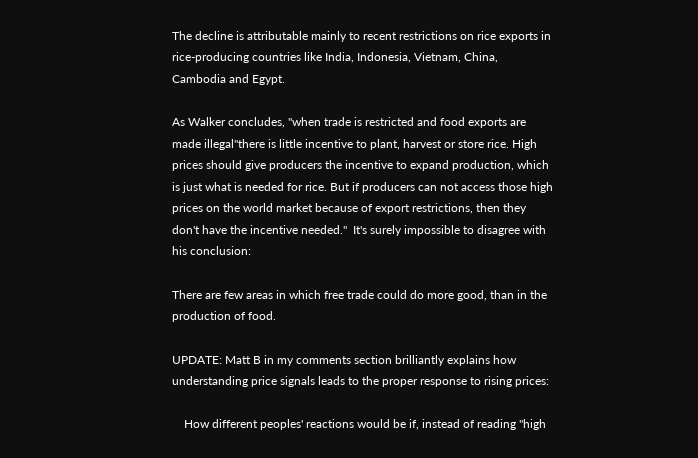The decline is attributable mainly to recent restrictions on rice exports in rice-producing countries like India, Indonesia, Vietnam, China, Cambodia and Egypt.

As Walker concludes, "when trade is restricted and food exports are made illegal"there is little incentive to plant, harvest or store rice. High prices should give producers the incentive to expand production, which is just what is needed for rice. But if producers can not access those high prices on the world market because of export restrictions, then they don't have the incentive needed."  It's surely impossible to disagree with his conclusion:

There are few areas in which free trade could do more good, than in the production of food.

UPDATE: Matt B in my comments section brilliantly explains how understanding price signals leads to the proper response to rising prices:

    How different peoples' reactions would be if, instead of reading "high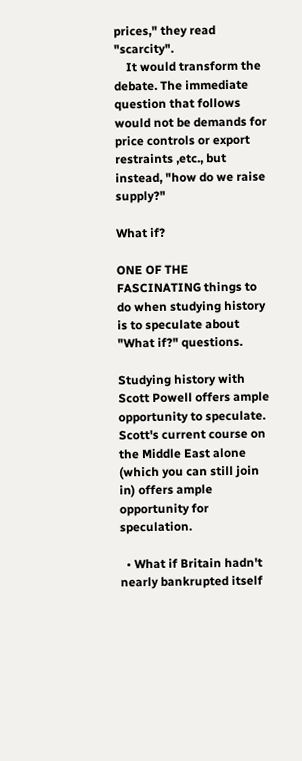prices," they read "scarcity".
    It would transform the debate. The immediate question that follows would not be demands for price controls or export restraints ,etc., but instead, "how do we raise supply?"

What if?

ONE OF THE FASCINATING things to do when studying history is to speculate about "What if?" questions.

Studying history with Scott Powell offers ample opportunity to speculate.  Scott's current course on the Middle East alone (which you can still join in) offers ample opportunity for speculation.

  • What if Britain hadn't nearly bankrupted itself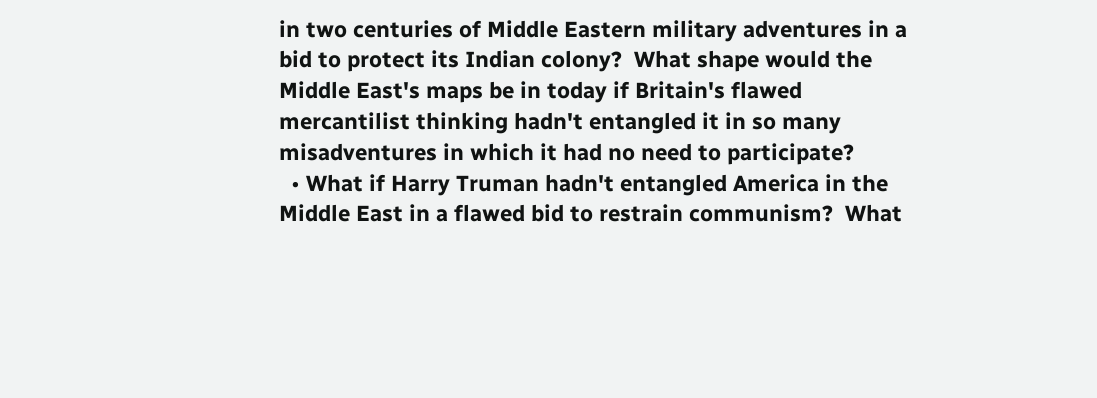in two centuries of Middle Eastern military adventures in a bid to protect its Indian colony?  What shape would the Middle East's maps be in today if Britain's flawed mercantilist thinking hadn't entangled it in so many misadventures in which it had no need to participate?
  • What if Harry Truman hadn't entangled America in the Middle East in a flawed bid to restrain communism?  What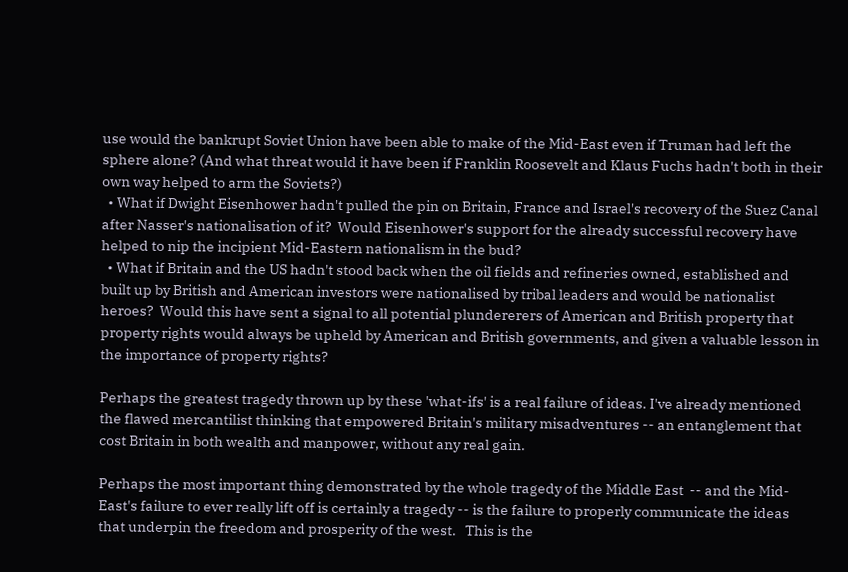use would the bankrupt Soviet Union have been able to make of the Mid-East even if Truman had left the sphere alone? (And what threat would it have been if Franklin Roosevelt and Klaus Fuchs hadn't both in their own way helped to arm the Soviets?)
  • What if Dwight Eisenhower hadn't pulled the pin on Britain, France and Israel's recovery of the Suez Canal after Nasser's nationalisation of it?  Would Eisenhower's support for the already successful recovery have helped to nip the incipient Mid-Eastern nationalism in the bud?
  • What if Britain and the US hadn't stood back when the oil fields and refineries owned, established and built up by British and American investors were nationalised by tribal leaders and would be nationalist heroes?  Would this have sent a signal to all potential plundererers of American and British property that property rights would always be upheld by American and British governments, and given a valuable lesson in the importance of property rights?

Perhaps the greatest tragedy thrown up by these 'what-ifs' is a real failure of ideas. I've already mentioned the flawed mercantilist thinking that empowered Britain's military misadventures -- an entanglement that cost Britain in both wealth and manpower, without any real gain.

Perhaps the most important thing demonstrated by the whole tragedy of the Middle East  -- and the Mid-East's failure to ever really lift off is certainly a tragedy -- is the failure to properly communicate the ideas that underpin the freedom and prosperity of the west.   This is the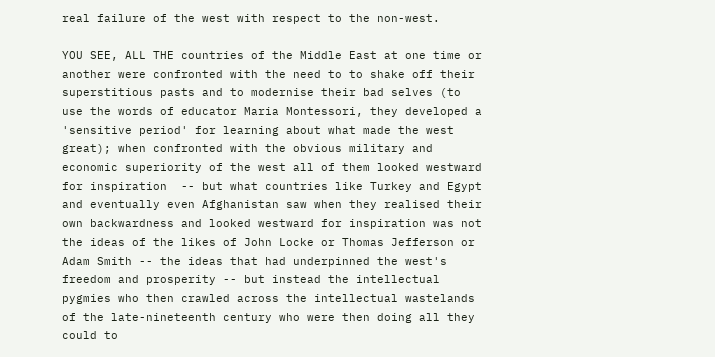real failure of the west with respect to the non-west.

YOU SEE, ALL THE countries of the Middle East at one time or another were confronted with the need to to shake off their superstitious pasts and to modernise their bad selves (to use the words of educator Maria Montessori, they developed a 'sensitive period' for learning about what made the west great); when confronted with the obvious military and economic superiority of the west all of them looked westward for inspiration  -- but what countries like Turkey and Egypt and eventually even Afghanistan saw when they realised their own backwardness and looked westward for inspiration was not the ideas of the likes of John Locke or Thomas Jefferson or Adam Smith -- the ideas that had underpinned the west's freedom and prosperity -- but instead the intellectual pygmies who then crawled across the intellectual wastelands of the late-nineteenth century who were then doing all they could to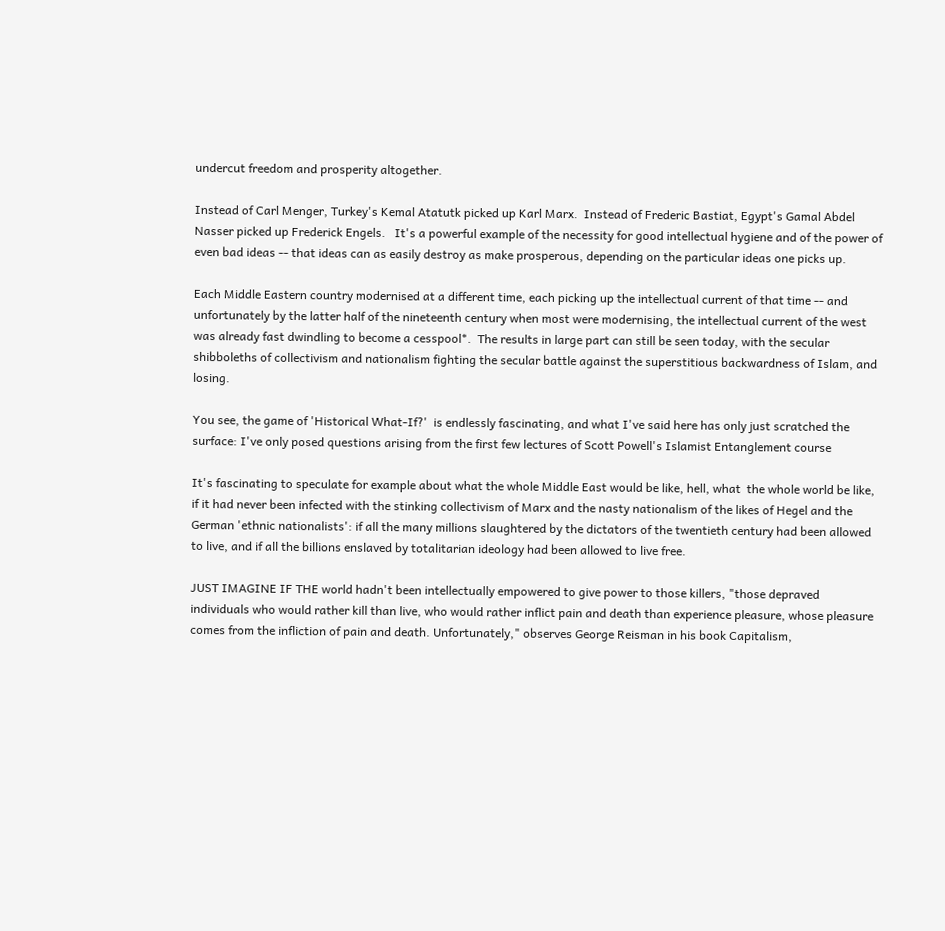undercut freedom and prosperity altogether.

Instead of Carl Menger, Turkey's Kemal Atatutk picked up Karl Marx.  Instead of Frederic Bastiat, Egypt's Gamal Abdel Nasser picked up Frederick Engels.   It's a powerful example of the necessity for good intellectual hygiene and of the power of even bad ideas -- that ideas can as easily destroy as make prosperous, depending on the particular ideas one picks up.

Each Middle Eastern country modernised at a different time, each picking up the intellectual current of that time -- and unfortunately by the latter half of the nineteenth century when most were modernising, the intellectual current of the west was already fast dwindling to become a cesspool*.  The results in large part can still be seen today, with the secular shibboleths of collectivism and nationalism fighting the secular battle against the superstitious backwardness of Islam, and losing.

You see, the game of 'Historical What-If?'  is endlessly fascinating, and what I've said here has only just scratched the surface: I've only posed questions arising from the first few lectures of Scott Powell's Islamist Entanglement course

It's fascinating to speculate for example about what the whole Middle East would be like, hell, what  the whole world be like, if it had never been infected with the stinking collectivism of Marx and the nasty nationalism of the likes of Hegel and the German 'ethnic nationalists': if all the many millions slaughtered by the dictators of the twentieth century had been allowed to live, and if all the billions enslaved by totalitarian ideology had been allowed to live free.

JUST IMAGINE IF THE world hadn't been intellectually empowered to give power to those killers, "those depraved individuals who would rather kill than live, who would rather inflict pain and death than experience pleasure, whose pleasure comes from the infliction of pain and death. Unfortunately," observes George Reisman in his book Capitalism,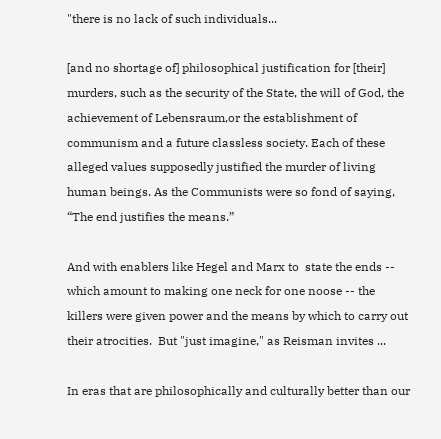"there is no lack of such individuals...

[and no shortage of] philosophical justification for [their] murders, such as the security of the State, the will of God, the achievement of Lebensraum,or the establishment of communism and a future classless society. Each of these alleged values supposedly justified the murder of living human beings. As the Communists were so fond of saying, “The end justifies the means.”

And with enablers like Hegel and Marx to  state the ends -- which amount to making one neck for one noose -- the killers were given power and the means by which to carry out their atrocities.  But "just imagine," as Reisman invites ...

In eras that are philosophically and culturally better than our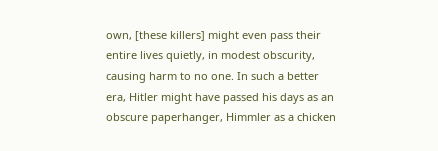own, [these killers] might even pass their entire lives quietly, in modest obscurity, causing harm to no one. In such a better era, Hitler might have passed his days as an obscure paperhanger, Himmler as a chicken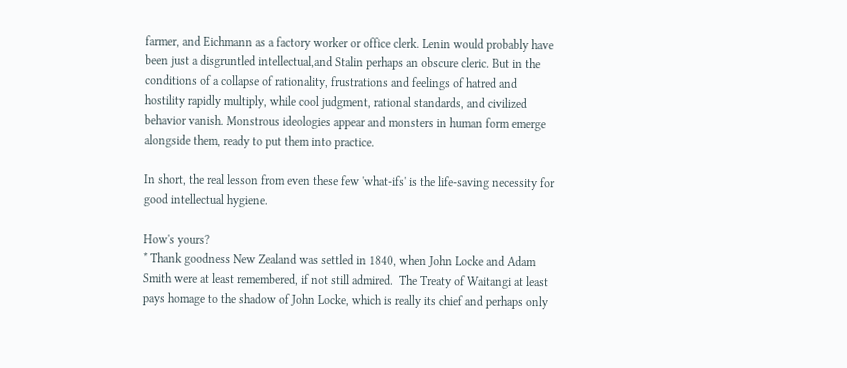farmer, and Eichmann as a factory worker or office clerk. Lenin would probably have been just a disgruntled intellectual,and Stalin perhaps an obscure cleric. But in the conditions of a collapse of rationality, frustrations and feelings of hatred and hostility rapidly multiply, while cool judgment, rational standards, and civilized behavior vanish. Monstrous ideologies appear and monsters in human form emerge alongside them, ready to put them into practice.

In short, the real lesson from even these few 'what-ifs' is the life-saving necessity for good intellectual hygiene.

How's yours?
* Thank goodness New Zealand was settled in 1840, when John Locke and Adam Smith were at least remembered, if not still admired.  The Treaty of Waitangi at least pays homage to the shadow of John Locke, which is really its chief and perhaps only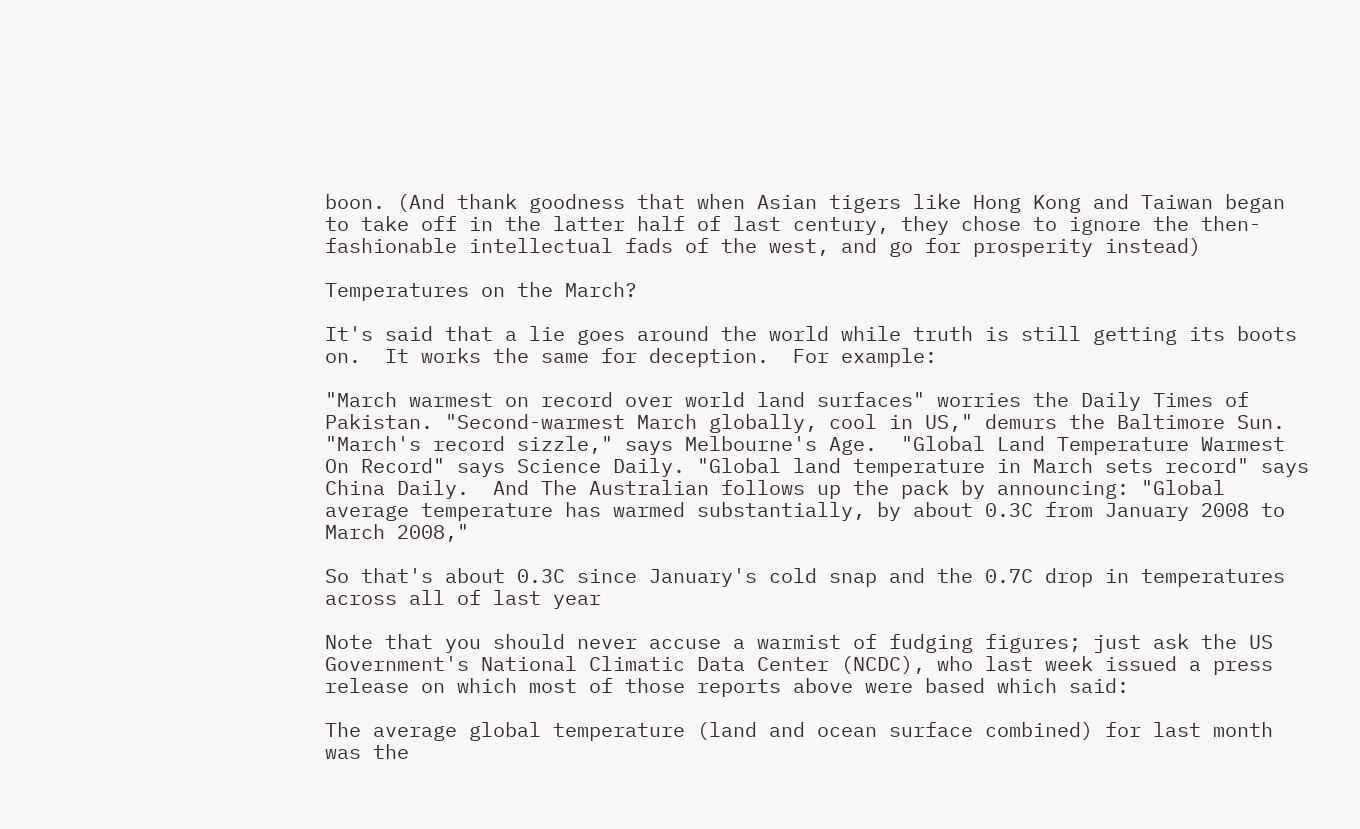boon. (And thank goodness that when Asian tigers like Hong Kong and Taiwan began to take off in the latter half of last century, they chose to ignore the then-fashionable intellectual fads of the west, and go for prosperity instead)

Temperatures on the March?

It's said that a lie goes around the world while truth is still getting its boots on.  It works the same for deception.  For example:

"March warmest on record over world land surfaces" worries the Daily Times of Pakistan. "Second-warmest March globally, cool in US," demurs the Baltimore Sun.  "March's record sizzle," says Melbourne's Age.  "Global Land Temperature Warmest On Record" says Science Daily. "Global land temperature in March sets record" says China Daily.  And The Australian follows up the pack by announcing: "Global average temperature has warmed substantially, by about 0.3C from January 2008 to March 2008,"

So that's about 0.3C since January's cold snap and the 0.7C drop in temperatures across all of last year

Note that you should never accuse a warmist of fudging figures; just ask the US Government's National Climatic Data Center (NCDC), who last week issued a press release on which most of those reports above were based which said:

The average global temperature (land and ocean surface combined) for last month was the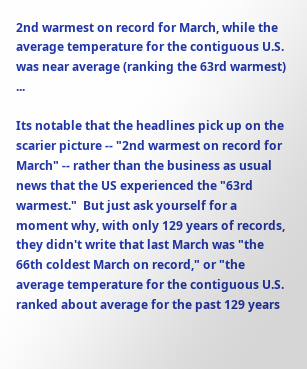2nd warmest on record for March, while the average temperature for the contiguous U.S. was near average (ranking the 63rd warmest) ...

Its notable that the headlines pick up on the scarier picture -- "2nd warmest on record for March" -- rather than the business as usual news that the US experienced the "63rd warmest."  But just ask yourself for a moment why, with only 129 years of records, they didn't write that last March was "the 66th coldest March on record," or "the average temperature for the contiguous U.S. ranked about average for the past 129 years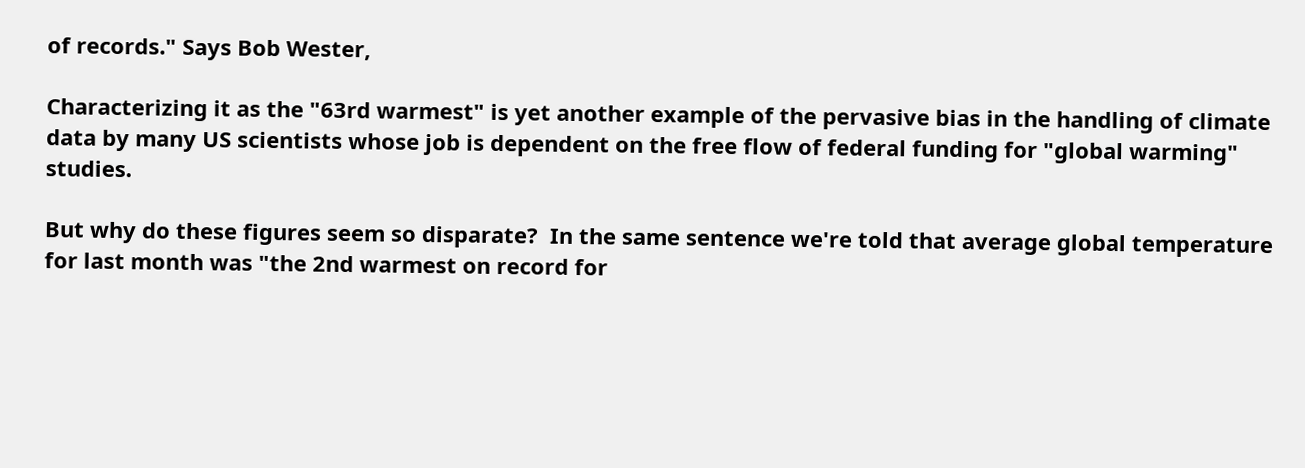of records." Says Bob Wester,

Characterizing it as the "63rd warmest" is yet another example of the pervasive bias in the handling of climate data by many US scientists whose job is dependent on the free flow of federal funding for "global warming" studies.

But why do these figures seem so disparate?  In the same sentence we're told that average global temperature for last month was "the 2nd warmest on record for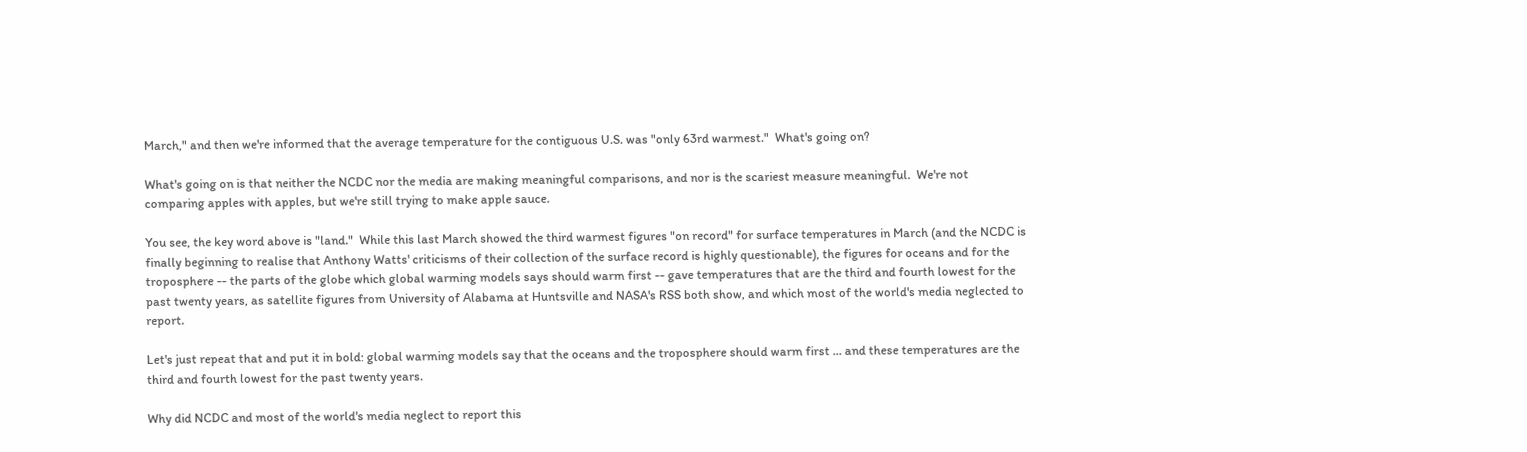March," and then we're informed that the average temperature for the contiguous U.S. was "only 63rd warmest."  What's going on?

What's going on is that neither the NCDC nor the media are making meaningful comparisons, and nor is the scariest measure meaningful.  We're not comparing apples with apples, but we're still trying to make apple sauce.

You see, the key word above is "land."  While this last March showed the third warmest figures "on record" for surface temperatures in March (and the NCDC is finally beginning to realise that Anthony Watts' criticisms of their collection of the surface record is highly questionable), the figures for oceans and for the troposphere -- the parts of the globe which global warming models says should warm first -- gave temperatures that are the third and fourth lowest for the past twenty years, as satellite figures from University of Alabama at Huntsville and NASA's RSS both show, and which most of the world's media neglected to report.

Let's just repeat that and put it in bold: global warming models say that the oceans and the troposphere should warm first ... and these temperatures are the third and fourth lowest for the past twenty years.

Why did NCDC and most of the world's media neglect to report this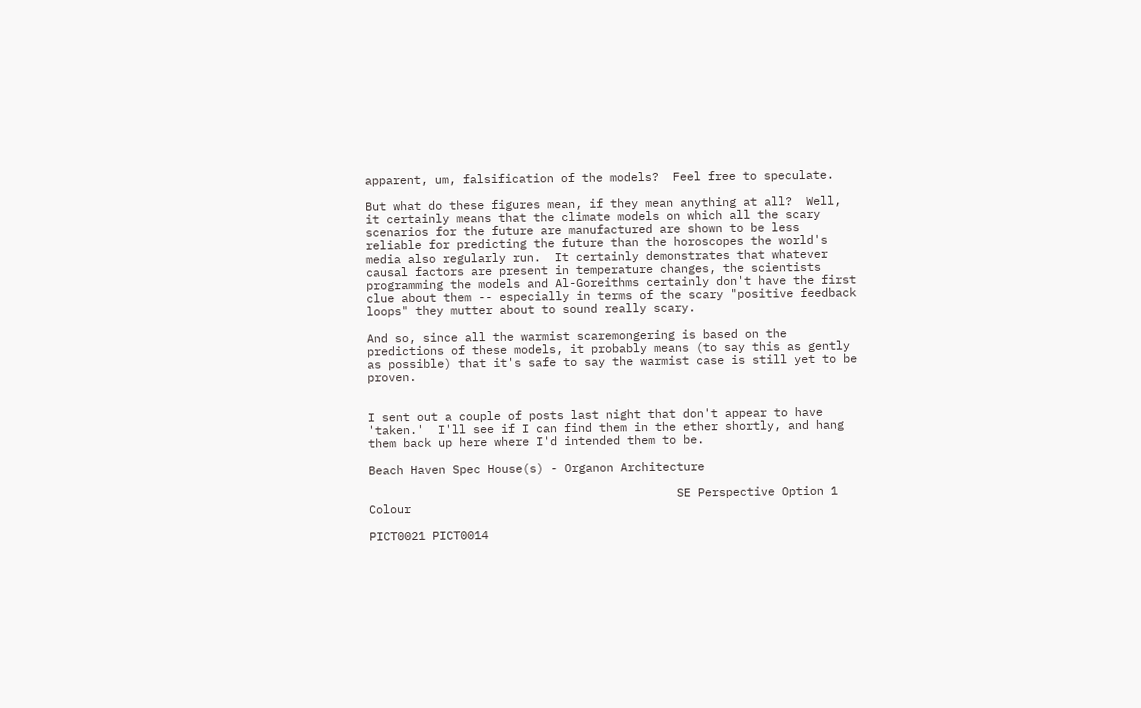apparent, um, falsification of the models?  Feel free to speculate.

But what do these figures mean, if they mean anything at all?  Well, it certainly means that the climate models on which all the scary scenarios for the future are manufactured are shown to be less reliable for predicting the future than the horoscopes the world's media also regularly run.  It certainly demonstrates that whatever causal factors are present in temperature changes, the scientists programming the models and Al-Goreithms certainly don't have the first clue about them -- especially in terms of the scary "positive feedback loops" they mutter about to sound really scary.

And so, since all the warmist scaremongering is based on the predictions of these models, it probably means (to say this as gently as possible) that it's safe to say the warmist case is still yet to be proven.


I sent out a couple of posts last night that don't appear to have 'taken.'  I'll see if I can find them in the ether shortly, and hang them back up here where I'd intended them to be.

Beach Haven Spec House(s) - Organon Architecture

                                            SE Perspective Option 1 Colour

PICT0021 PICT0014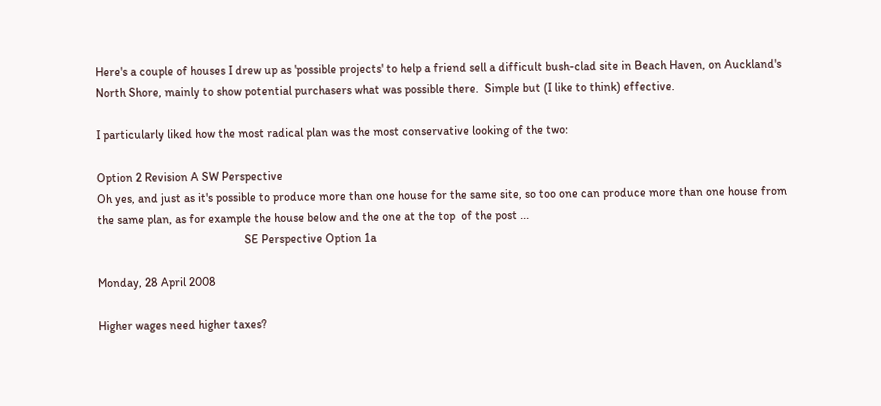Here's a couple of houses I drew up as 'possible projects' to help a friend sell a difficult bush-clad site in Beach Haven, on Auckland's North Shore, mainly to show potential purchasers what was possible there.  Simple but (I like to think) effective.

I particularly liked how the most radical plan was the most conservative looking of the two:

Option 2 Revision A SW Perspective
Oh yes, and just as it's possible to produce more than one house for the same site, so too one can produce more than one house from the same plan, as for example the house below and the one at the top  of the post ...
                                                 SE Perspective Option 1a

Monday, 28 April 2008

Higher wages need higher taxes?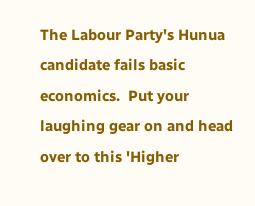The Labour Party's Hunua candidate fails basic economics.  Put your laughing gear on and head over to this 'Higher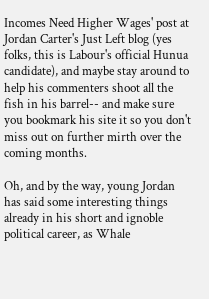Incomes Need Higher Wages' post at Jordan Carter's Just Left blog (yes folks, this is Labour's official Hunua candidate), and maybe stay around to help his commenters shoot all the fish in his barrel-- and make sure you bookmark his site it so you don't miss out on further mirth over the coming months.

Oh, and by the way, young Jordan has said some interesting things already in his short and ignoble political career, as Whale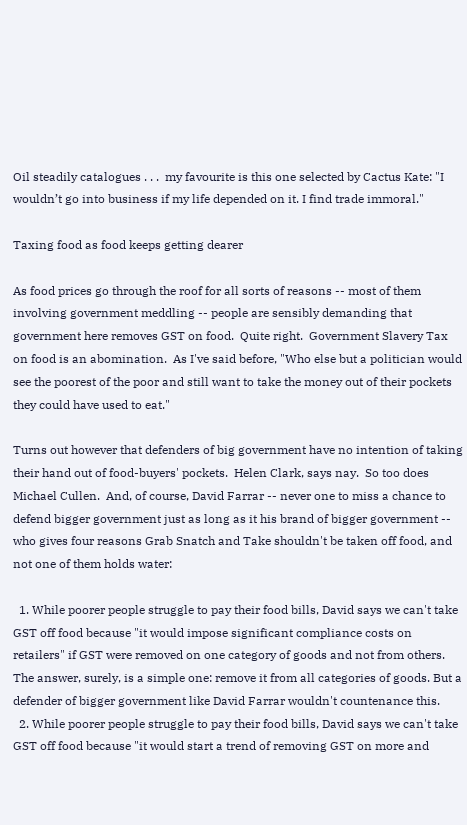Oil steadily catalogues . . .  my favourite is this one selected by Cactus Kate: "I wouldn’t go into business if my life depended on it. I find trade immoral."

Taxing food as food keeps getting dearer

As food prices go through the roof for all sorts of reasons -- most of them involving government meddling -- people are sensibly demanding that government here removes GST on food.  Quite right.  Government Slavery Tax on food is an abomination.  As I've said before, "Who else but a politician would see the poorest of the poor and still want to take the money out of their pockets they could have used to eat."

Turns out however that defenders of big government have no intention of taking their hand out of food-buyers' pockets.  Helen Clark, says nay.  So too does Michael Cullen.  And, of course, David Farrar -- never one to miss a chance to defend bigger government just as long as it his brand of bigger government -- who gives four reasons Grab Snatch and Take shouldn't be taken off food, and not one of them holds water:

  1. While poorer people struggle to pay their food bills, David says we can't take GST off food because "it would impose significant compliance costs on retailers" if GST were removed on one category of goods and not from others.  The answer, surely, is a simple one: remove it from all categories of goods. But a defender of bigger government like David Farrar wouldn't countenance this.
  2. While poorer people struggle to pay their food bills, David says we can't take GST off food because "it would start a trend of removing GST on more and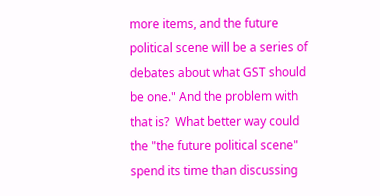more items, and the future political scene will be a series of debates about what GST should be one." And the problem with that is?  What better way could the "the future political scene" spend its time than discussing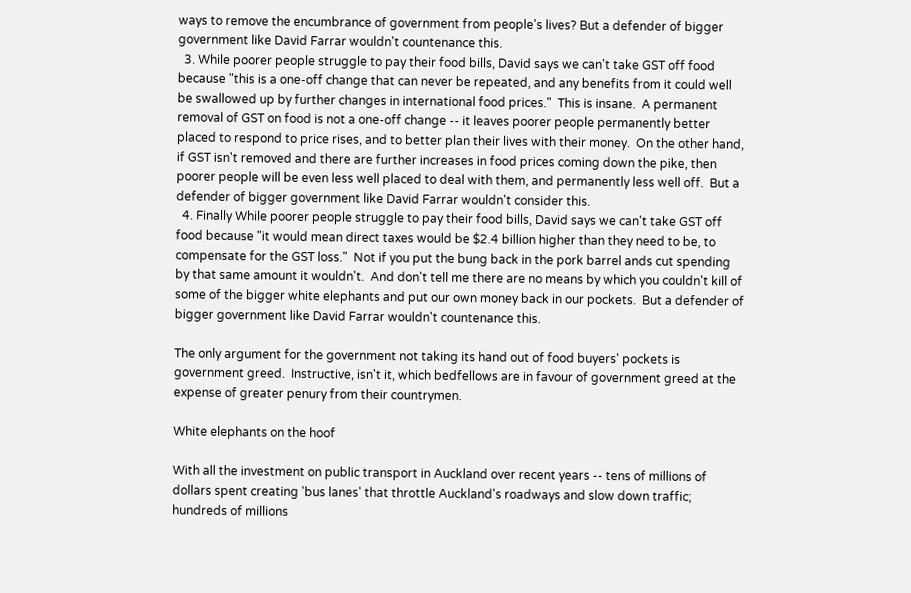ways to remove the encumbrance of government from people's lives? But a defender of bigger government like David Farrar wouldn't countenance this.
  3. While poorer people struggle to pay their food bills, David says we can't take GST off food because "this is a one-off change that can never be repeated, and any benefits from it could well be swallowed up by further changes in international food prices."  This is insane.  A permanent removal of GST on food is not a one-off change -- it leaves poorer people permanently better placed to respond to price rises, and to better plan their lives with their money.  On the other hand, if GST isn't removed and there are further increases in food prices coming down the pike, then poorer people will be even less well placed to deal with them, and permanently less well off.  But a defender of bigger government like David Farrar wouldn't consider this.
  4. Finally While poorer people struggle to pay their food bills, David says we can't take GST off food because "it would mean direct taxes would be $2.4 billion higher than they need to be, to compensate for the GST loss."  Not if you put the bung back in the pork barrel ands cut spending by that same amount it wouldn't.  And don't tell me there are no means by which you couldn't kill of some of the bigger white elephants and put our own money back in our pockets.  But a defender of bigger government like David Farrar wouldn't countenance this.

The only argument for the government not taking its hand out of food buyers' pockets is government greed.  Instructive, isn't it, which bedfellows are in favour of government greed at the expense of greater penury from their countrymen.

White elephants on the hoof

With all the investment on public transport in Auckland over recent years -- tens of millions of dollars spent creating 'bus lanes' that throttle Auckland's roadways and slow down traffic; hundreds of millions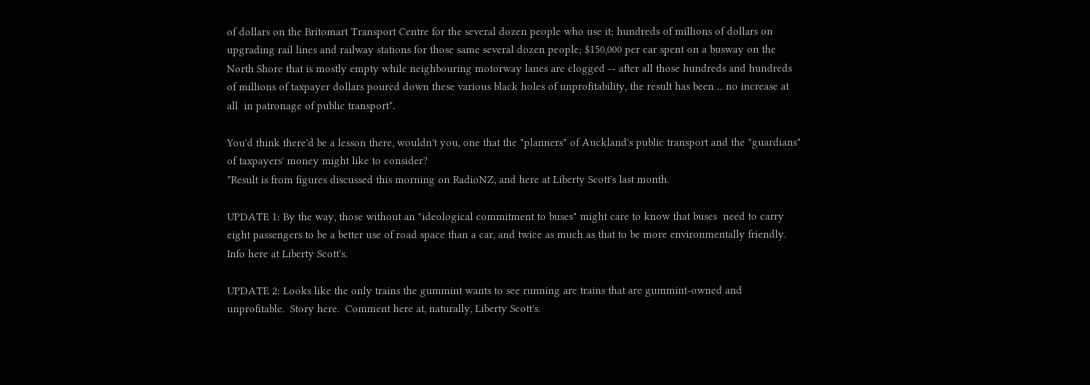of dollars on the Britomart Transport Centre for the several dozen people who use it; hundreds of millions of dollars on upgrading rail lines and railway stations for those same several dozen people; $150,000 per car spent on a busway on the North Shore that is mostly empty while neighbouring motorway lanes are clogged -- after all those hundreds and hundreds of millions of taxpayer dollars poured down these various black holes of unprofitability, the result has been ... no increase at all  in patronage of public transport*.

You'd think there'd be a lesson there, wouldn't you, one that the "planners" of Auckland's public transport and the "guardians" of taxpayers' money might like to consider?
*Result is from figures discussed this morning on RadioNZ, and here at Liberty Scott's last month.

UPDATE 1: By the way, those without an "ideological commitment to buses" might care to know that buses  need to carry eight passengers to be a better use of road space than a car, and twice as much as that to be more environmentally friendly.  Info here at Liberty Scott's.

UPDATE 2: Looks like the only trains the gummint wants to see running are trains that are gummint-owned and unprofitable.  Story here.  Comment here at, naturally, Liberty Scott's.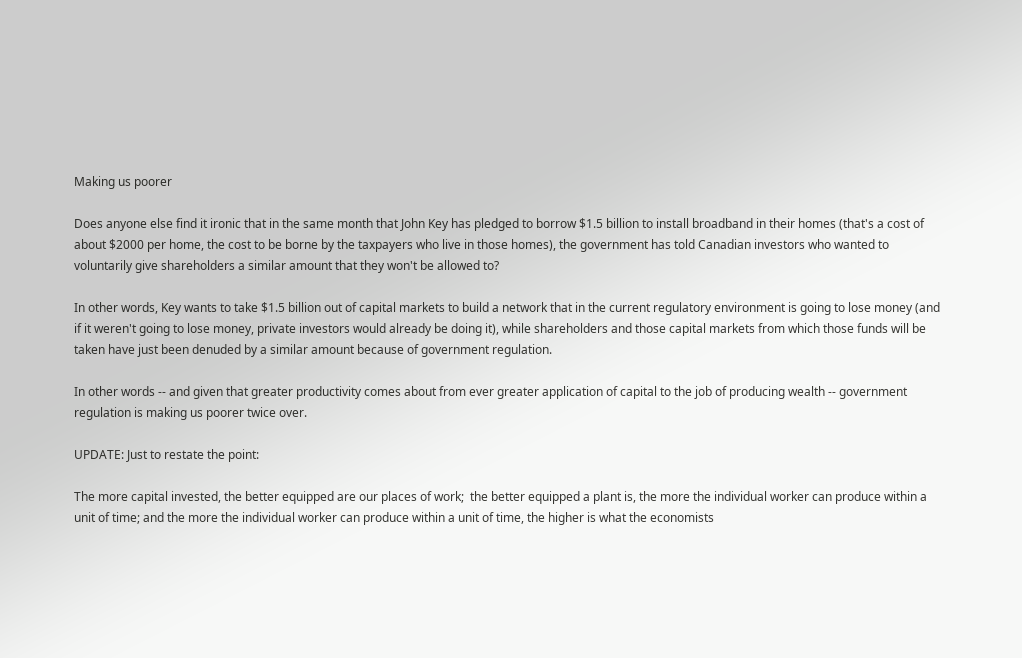Making us poorer

Does anyone else find it ironic that in the same month that John Key has pledged to borrow $1.5 billion to install broadband in their homes (that's a cost of about $2000 per home, the cost to be borne by the taxpayers who live in those homes), the government has told Canadian investors who wanted to voluntarily give shareholders a similar amount that they won't be allowed to?

In other words, Key wants to take $1.5 billion out of capital markets to build a network that in the current regulatory environment is going to lose money (and if it weren't going to lose money, private investors would already be doing it), while shareholders and those capital markets from which those funds will be taken have just been denuded by a similar amount because of government regulation.

In other words -- and given that greater productivity comes about from ever greater application of capital to the job of producing wealth -- government regulation is making us poorer twice over.

UPDATE: Just to restate the point:

The more capital invested, the better equipped are our places of work;  the better equipped a plant is, the more the individual worker can produce within a unit of time; and the more the individual worker can produce within a unit of time, the higher is what the economists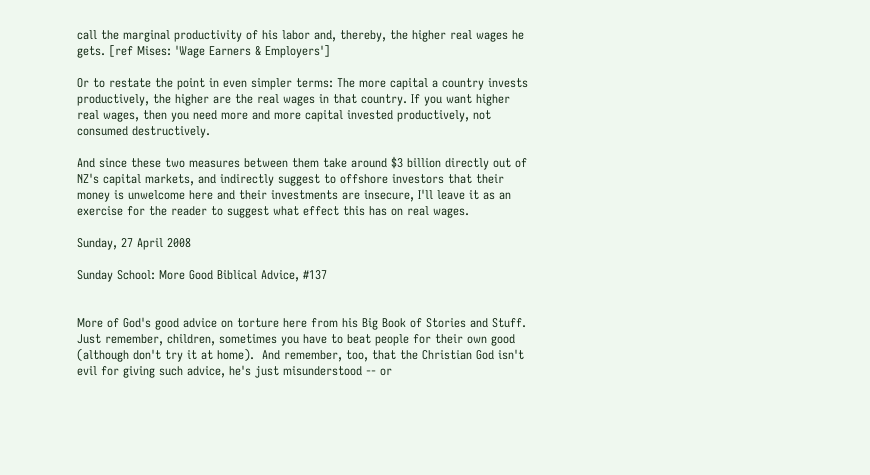call the marginal productivity of his labor and, thereby, the higher real wages he gets. [ref Mises: 'Wage Earners & Employers']

Or to restate the point in even simpler terms: The more capital a country invests productively, the higher are the real wages in that country. If you want higher real wages, then you need more and more capital invested productively, not consumed destructively.

And since these two measures between them take around $3 billion directly out of NZ's capital markets, and indirectly suggest to offshore investors that their money is unwelcome here and their investments are insecure, I'll leave it as an exercise for the reader to suggest what effect this has on real wages.

Sunday, 27 April 2008

Sunday School: More Good Biblical Advice, #137


More of God's good advice on torture here from his Big Book of Stories and Stuff.  Just remember, children, sometimes you have to beat people for their own good (although don't try it at home).  And remember, too, that the Christian God isn't evil for giving such advice, he's just misunderstood -- or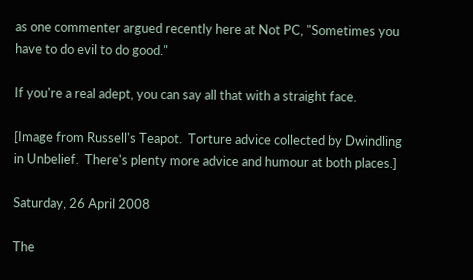as one commenter argued recently here at Not PC, "Sometimes you have to do evil to do good."

If you're a real adept, you can say all that with a straight face.

[Image from Russell's Teapot.  Torture advice collected by Dwindling in Unbelief.  There's plenty more advice and humour at both places.]

Saturday, 26 April 2008

The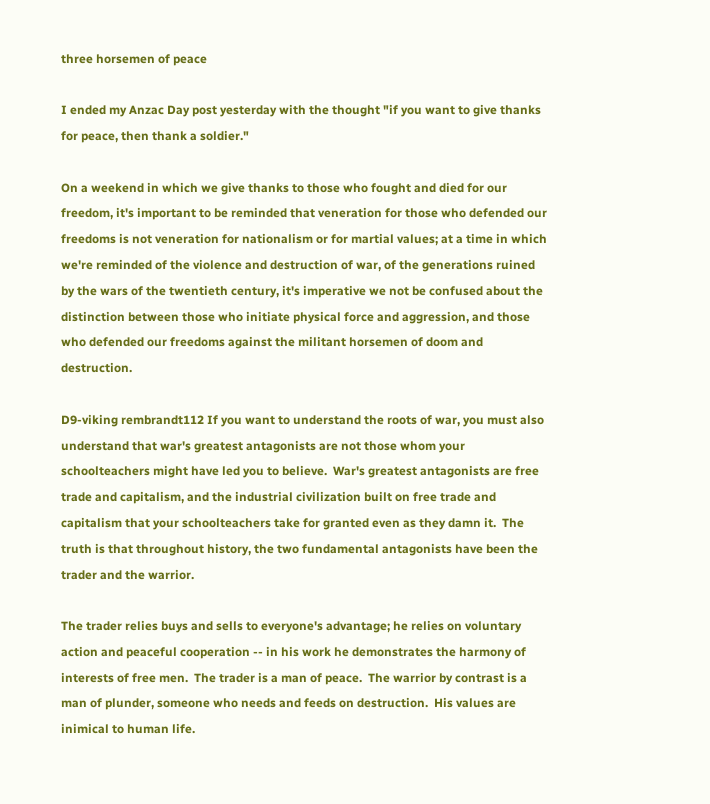three horsemen of peace

I ended my Anzac Day post yesterday with the thought "if you want to give thanks for peace, then thank a soldier."

On a weekend in which we give thanks to those who fought and died for our freedom, it's important to be reminded that veneration for those who defended our freedoms is not veneration for nationalism or for martial values; at a time in which we're reminded of the violence and destruction of war, of the generations ruined by the wars of the twentieth century, it's imperative we not be confused about the distinction between those who initiate physical force and aggression, and those who defended our freedoms against the militant horsemen of doom and destruction.

D9-viking rembrandt112 If you want to understand the roots of war, you must also understand that war's greatest antagonists are not those whom your schoolteachers might have led you to believe.  War's greatest antagonists are free trade and capitalism, and the industrial civilization built on free trade and capitalism that your schoolteachers take for granted even as they damn it.  The truth is that throughout history, the two fundamental antagonists have been the trader and the warrior.

The trader relies buys and sells to everyone's advantage; he relies on voluntary action and peaceful cooperation -- in his work he demonstrates the harmony of interests of free men.  The trader is a man of peace.  The warrior by contrast is a man of plunder, someone who needs and feeds on destruction.  His values are inimical to human life.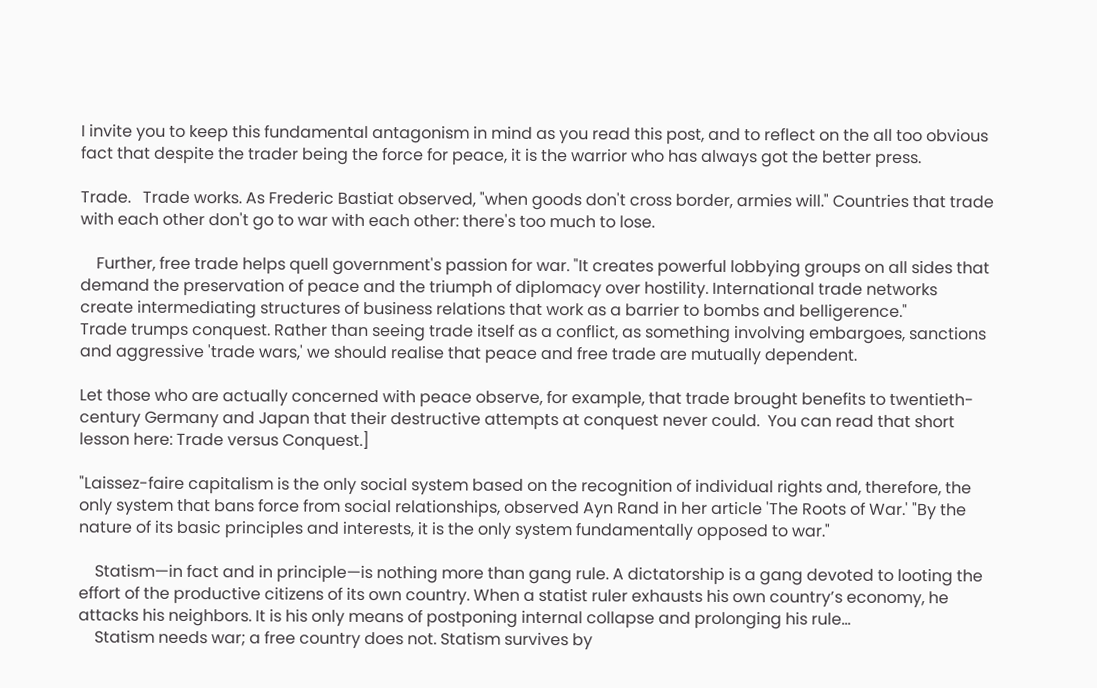I invite you to keep this fundamental antagonism in mind as you read this post, and to reflect on the all too obvious fact that despite the trader being the force for peace, it is the warrior who has always got the better press.

Trade.   Trade works. As Frederic Bastiat observed, "when goods don't cross border, armies will." Countries that trade with each other don't go to war with each other: there's too much to lose.

    Further, free trade helps quell government's passion for war. "It creates powerful lobbying groups on all sides that demand the preservation of peace and the triumph of diplomacy over hostility. International trade networks create intermediating structures of business relations that work as a barrier to bombs and belligerence."
Trade trumps conquest. Rather than seeing trade itself as a conflict, as something involving embargoes, sanctions and aggressive 'trade wars,' we should realise that peace and free trade are mutually dependent.

Let those who are actually concerned with peace observe, for example, that trade brought benefits to twentieth-century Germany and Japan that their destructive attempts at conquest never could.  You can read that short lesson here: Trade versus Conquest.]

"Laissez-faire capitalism is the only social system based on the recognition of individual rights and, therefore, the only system that bans force from social relationships, observed Ayn Rand in her article 'The Roots of War.' "By the nature of its basic principles and interests, it is the only system fundamentally opposed to war."

    Statism—in fact and in principle—is nothing more than gang rule. A dictatorship is a gang devoted to looting the effort of the productive citizens of its own country. When a statist ruler exhausts his own country’s economy, he attacks his neighbors. It is his only means of postponing internal collapse and prolonging his rule...
    Statism needs war; a free country does not. Statism survives by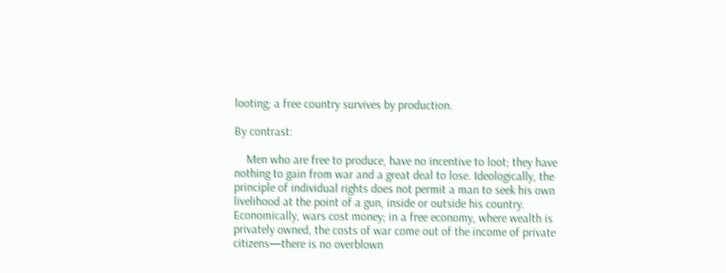looting; a free country survives by production.

By contrast:

    Men who are free to produce, have no incentive to loot; they have nothing to gain from war and a great deal to lose. Ideologically, the principle of individual rights does not permit a man to seek his own livelihood at the point of a gun, inside or outside his country. Economically, wars cost money; in a free economy, where wealth is privately owned, the costs of war come out of the income of private citizens—there is no overblown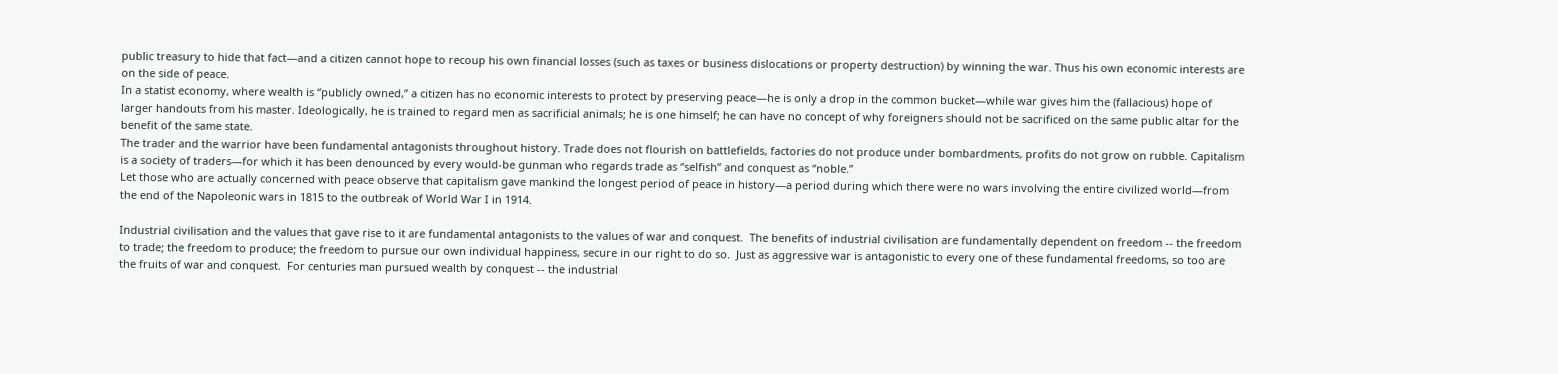public treasury to hide that fact—and a citizen cannot hope to recoup his own financial losses (such as taxes or business dislocations or property destruction) by winning the war. Thus his own economic interests are on the side of peace.
In a statist economy, where wealth is “publicly owned,” a citizen has no economic interests to protect by preserving peace—he is only a drop in the common bucket—while war gives him the (fallacious) hope of larger handouts from his master. Ideologically, he is trained to regard men as sacrificial animals; he is one himself; he can have no concept of why foreigners should not be sacrificed on the same public altar for the benefit of the same state.
The trader and the warrior have been fundamental antagonists throughout history. Trade does not flourish on battlefields, factories do not produce under bombardments, profits do not grow on rubble. Capitalism is a society of traders—for which it has been denounced by every would-be gunman who regards trade as “selfish” and conquest as “noble.”
Let those who are actually concerned with peace observe that capitalism gave mankind the longest period of peace in history—a period during which there were no wars involving the entire civilized world—from the end of the Napoleonic wars in 1815 to the outbreak of World War I in 1914.

Industrial civilisation and the values that gave rise to it are fundamental antagonists to the values of war and conquest.  The benefits of industrial civilisation are fundamentally dependent on freedom -- the freedom to trade; the freedom to produce; the freedom to pursue our own individual happiness, secure in our right to do so.  Just as aggressive war is antagonistic to every one of these fundamental freedoms, so too are the fruits of war and conquest.  For centuries man pursued wealth by conquest -- the industrial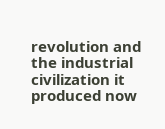revolution and the industrial civilization it produced now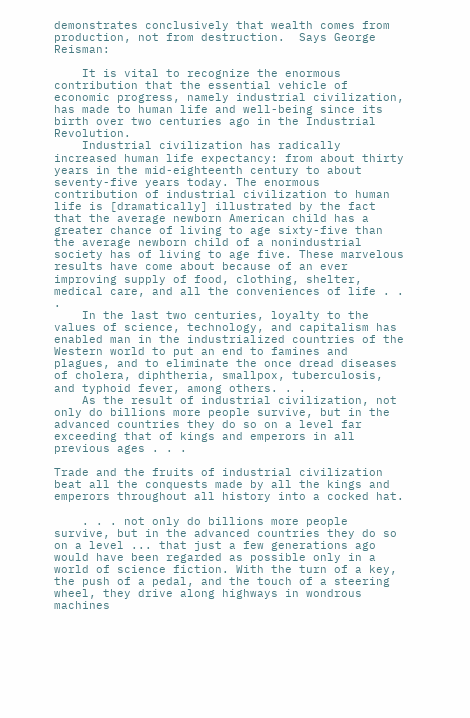demonstrates conclusively that wealth comes from production, not from destruction.  Says George Reisman:

    It is vital to recognize the enormous contribution that the essential vehicle of economic progress, namely industrial civilization, has made to human life and well-being since its birth over two centuries ago in the Industrial Revolution.
    Industrial civilization has radically increased human life expectancy: from about thirty years in the mid-eighteenth century to about seventy-five years today. The enormous contribution of industrial civilization to human life is [dramatically] illustrated by the fact that the average newborn American child has a greater chance of living to age sixty-five than the average newborn child of a nonindustrial society has of living to age five. These marvelous results have come about because of an ever improving supply of food, clothing, shelter, medical care, and all the conveniences of life . . .
    In the last two centuries, loyalty to the values of science, technology, and capitalism has enabled man in the industrialized countries of the Western world to put an end to famines and plagues, and to eliminate the once dread diseases of cholera, diphtheria, smallpox, tuberculosis, and typhoid fever, among others. . .
    As the result of industrial civilization, not only do billions more people survive, but in the advanced countries they do so on a level far exceeding that of kings and emperors in all previous ages . . .

Trade and the fruits of industrial civilization beat all the conquests made by all the kings and emperors throughout all history into a cocked hat.

    . . . not only do billions more people survive, but in the advanced countries they do so on a level ... that just a few generations ago would have been regarded as possible only in a world of science fiction. With the turn of a key, the push of a pedal, and the touch of a steering wheel, they drive along highways in wondrous machines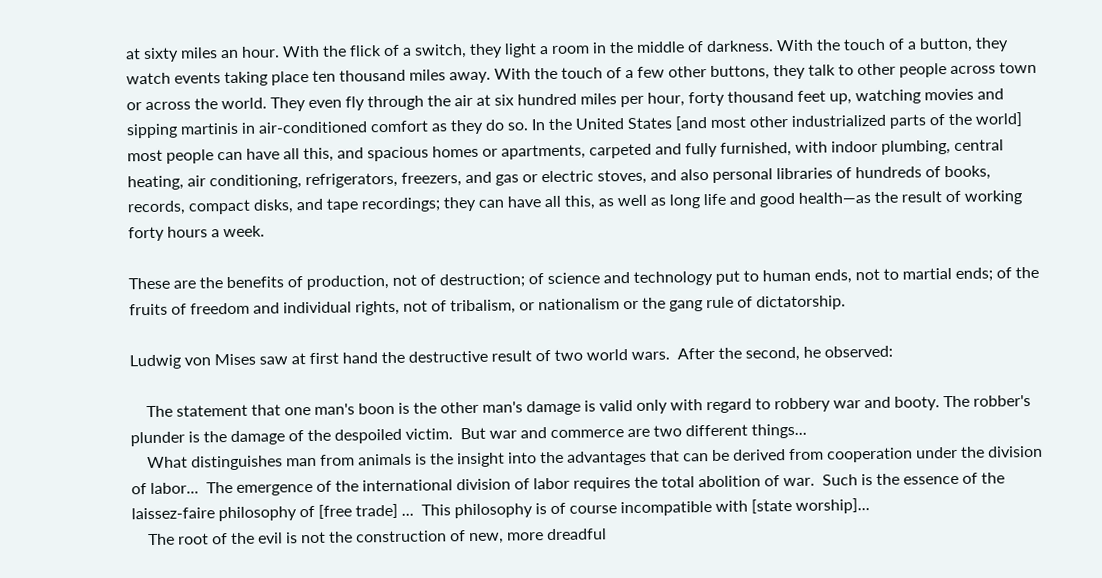at sixty miles an hour. With the flick of a switch, they light a room in the middle of darkness. With the touch of a button, they watch events taking place ten thousand miles away. With the touch of a few other buttons, they talk to other people across town or across the world. They even fly through the air at six hundred miles per hour, forty thousand feet up, watching movies and sipping martinis in air-conditioned comfort as they do so. In the United States [and most other industrialized parts of the world] most people can have all this, and spacious homes or apartments, carpeted and fully furnished, with indoor plumbing, central heating, air conditioning, refrigerators, freezers, and gas or electric stoves, and also personal libraries of hundreds of books, records, compact disks, and tape recordings; they can have all this, as well as long life and good health—as the result of working forty hours a week.

These are the benefits of production, not of destruction; of science and technology put to human ends, not to martial ends; of the fruits of freedom and individual rights, not of tribalism, or nationalism or the gang rule of dictatorship.

Ludwig von Mises saw at first hand the destructive result of two world wars.  After the second, he observed:

    The statement that one man's boon is the other man's damage is valid only with regard to robbery war and booty. The robber's plunder is the damage of the despoiled victim.  But war and commerce are two different things...
    What distinguishes man from animals is the insight into the advantages that can be derived from cooperation under the division of labor...  The emergence of the international division of labor requires the total abolition of war.  Such is the essence of the laissez-faire philosophy of [free trade] ...  This philosophy is of course incompatible with [state worship]...
    The root of the evil is not the construction of new, more dreadful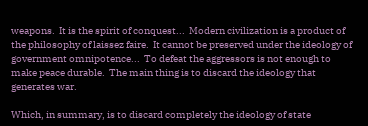weapons.  It is the spirit of conquest...  Modern civilization is a product of the philosophy of laissez faire.  It cannot be preserved under the ideology of government omnipotence...  To defeat the aggressors is not enough to make peace durable.  The main thing is to discard the ideology that generates war.

Which, in summary, is to discard completely the ideology of state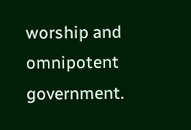worship and omnipotent government.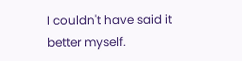I couldn't have said it better myself.